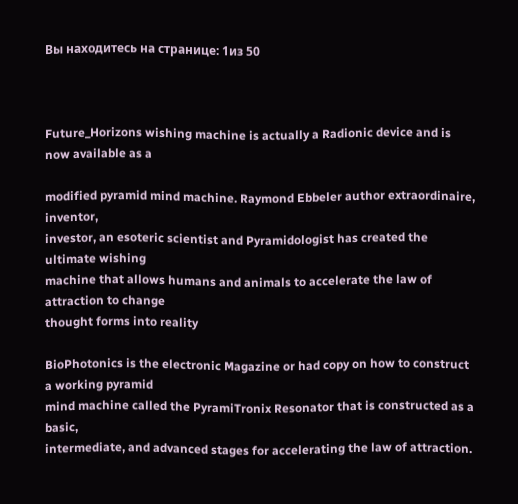Вы находитесь на странице: 1из 50



Future_Horizons wishing machine is actually a Radionic device and is now available as a

modified pyramid mind machine. Raymond Ebbeler author extraordinaire, inventor,
investor, an esoteric scientist and Pyramidologist has created the ultimate wishing
machine that allows humans and animals to accelerate the law of attraction to change
thought forms into reality

BioPhotonics is the electronic Magazine or had copy on how to construct a working pyramid
mind machine called the PyramiTronix Resonator that is constructed as a basic,
intermediate, and advanced stages for accelerating the law of attraction.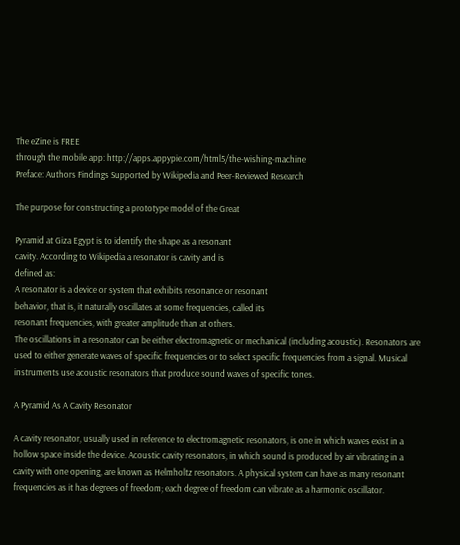The eZine is FREE
through the mobile app: http://apps.appypie.com/html5/the-wishing-machine
Preface: Authors Findings Supported by Wikipedia and Peer-Reviewed Research

The purpose for constructing a prototype model of the Great

Pyramid at Giza Egypt is to identify the shape as a resonant
cavity. According to Wikipedia a resonator is cavity and is
defined as:
A resonator is a device or system that exhibits resonance or resonant
behavior, that is, it naturally oscillates at some frequencies, called its
resonant frequencies, with greater amplitude than at others.
The oscillations in a resonator can be either electromagnetic or mechanical (including acoustic). Resonators are
used to either generate waves of specific frequencies or to select specific frequencies from a signal. Musical
instruments use acoustic resonators that produce sound waves of specific tones.

A Pyramid As A Cavity Resonator

A cavity resonator, usually used in reference to electromagnetic resonators, is one in which waves exist in a
hollow space inside the device. Acoustic cavity resonators, in which sound is produced by air vibrating in a
cavity with one opening, are known as Helmholtz resonators. A physical system can have as many resonant
frequencies as it has degrees of freedom; each degree of freedom can vibrate as a harmonic oscillator.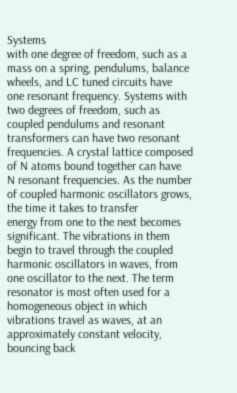Systems
with one degree of freedom, such as a mass on a spring, pendulums, balance wheels, and LC tuned circuits have
one resonant frequency. Systems with two degrees of freedom, such as coupled pendulums and resonant
transformers can have two resonant frequencies. A crystal lattice composed of N atoms bound together can have
N resonant frequencies. As the number of coupled harmonic oscillators grows, the time it takes to transfer
energy from one to the next becomes significant. The vibrations in them begin to travel through the coupled
harmonic oscillators in waves, from one oscillator to the next. The term resonator is most often used for a
homogeneous object in which vibrations travel as waves, at an approximately constant velocity, bouncing back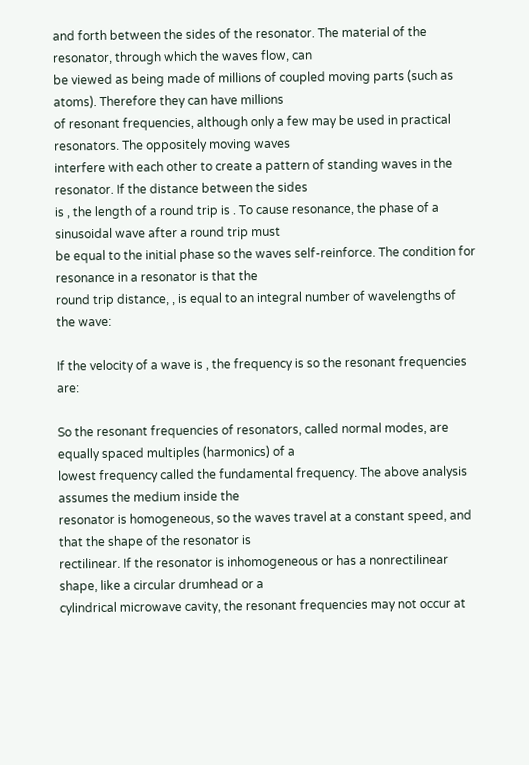and forth between the sides of the resonator. The material of the resonator, through which the waves flow, can
be viewed as being made of millions of coupled moving parts (such as atoms). Therefore they can have millions
of resonant frequencies, although only a few may be used in practical resonators. The oppositely moving waves
interfere with each other to create a pattern of standing waves in the resonator. If the distance between the sides
is , the length of a round trip is . To cause resonance, the phase of a sinusoidal wave after a round trip must
be equal to the initial phase so the waves self-reinforce. The condition for resonance in a resonator is that the
round trip distance, , is equal to an integral number of wavelengths of the wave:

If the velocity of a wave is , the frequency is so the resonant frequencies are:

So the resonant frequencies of resonators, called normal modes, are equally spaced multiples (harmonics) of a
lowest frequency called the fundamental frequency. The above analysis assumes the medium inside the
resonator is homogeneous, so the waves travel at a constant speed, and that the shape of the resonator is
rectilinear. If the resonator is inhomogeneous or has a nonrectilinear shape, like a circular drumhead or a
cylindrical microwave cavity, the resonant frequencies may not occur at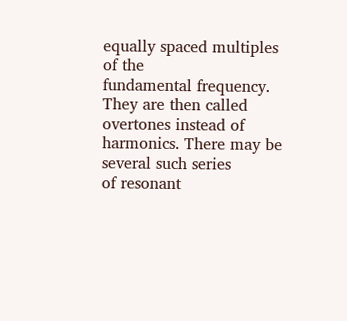equally spaced multiples of the
fundamental frequency. They are then called overtones instead of harmonics. There may be several such series
of resonant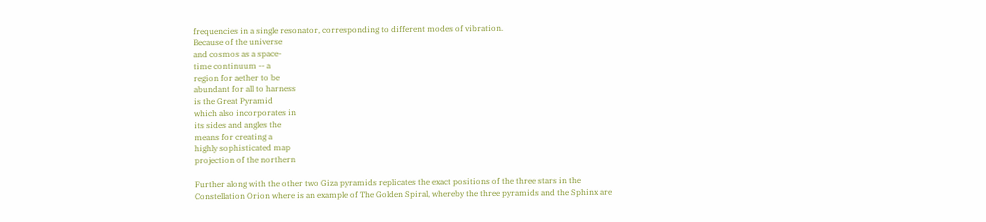frequencies in a single resonator, corresponding to different modes of vibration.
Because of the universe
and cosmos as a space-
time continuum -- a
region for aether to be
abundant for all to harness
is the Great Pyramid
which also incorporates in
its sides and angles the
means for creating a
highly sophisticated map
projection of the northern

Further along with the other two Giza pyramids replicates the exact positions of the three stars in the
Constellation Orion where is an example of The Golden Spiral, whereby the three pyramids and the Sphinx are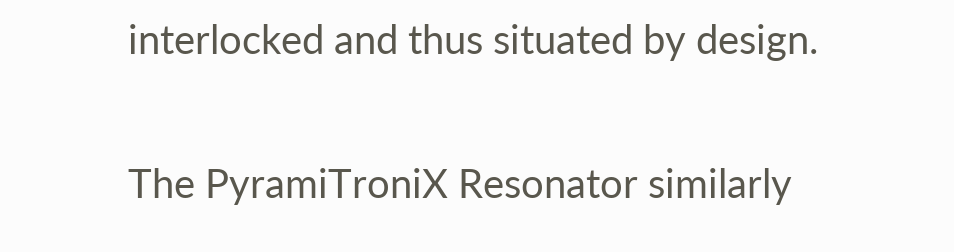interlocked and thus situated by design.

The PyramiTroniX Resonator similarly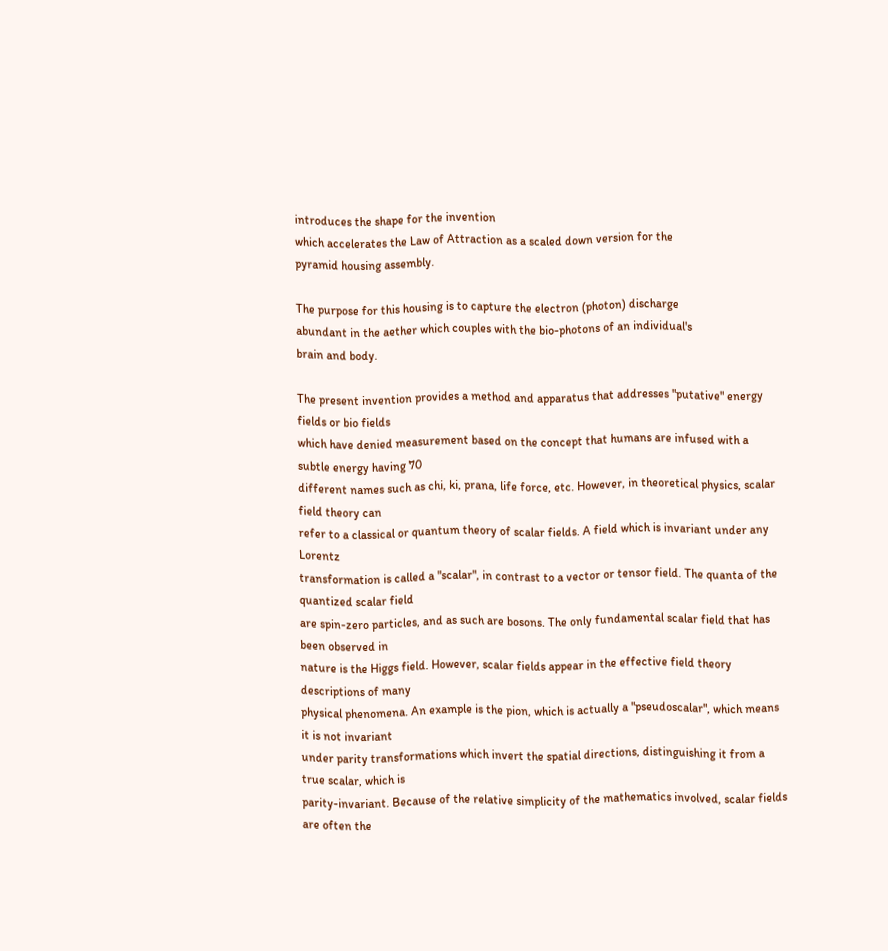introduces the shape for the invention
which accelerates the Law of Attraction as a scaled down version for the
pyramid housing assembly.

The purpose for this housing is to capture the electron (photon) discharge
abundant in the aether which couples with the bio-photons of an individual's
brain and body.

The present invention provides a method and apparatus that addresses "putative" energy fields or bio fields
which have denied measurement based on the concept that humans are infused with a subtle energy having 70
different names such as chi, ki, prana, life force, etc. However, in theoretical physics, scalar field theory can
refer to a classical or quantum theory of scalar fields. A field which is invariant under any Lorentz
transformation is called a "scalar", in contrast to a vector or tensor field. The quanta of the quantized scalar field
are spin-zero particles, and as such are bosons. The only fundamental scalar field that has been observed in
nature is the Higgs field. However, scalar fields appear in the effective field theory descriptions of many
physical phenomena. An example is the pion, which is actually a "pseudoscalar", which means it is not invariant
under parity transformations which invert the spatial directions, distinguishing it from a true scalar, which is
parity-invariant. Because of the relative simplicity of the mathematics involved, scalar fields are often the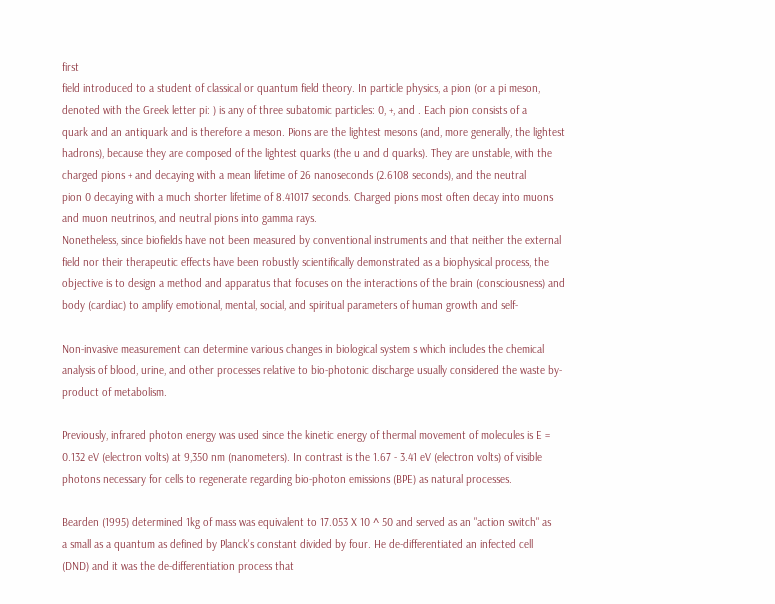first
field introduced to a student of classical or quantum field theory. In particle physics, a pion (or a pi meson,
denoted with the Greek letter pi: ) is any of three subatomic particles: 0, +, and . Each pion consists of a
quark and an antiquark and is therefore a meson. Pions are the lightest mesons (and, more generally, the lightest
hadrons), because they are composed of the lightest quarks (the u and d quarks). They are unstable, with the
charged pions + and decaying with a mean lifetime of 26 nanoseconds (2.6108 seconds), and the neutral
pion 0 decaying with a much shorter lifetime of 8.41017 seconds. Charged pions most often decay into muons
and muon neutrinos, and neutral pions into gamma rays.
Nonetheless, since biofields have not been measured by conventional instruments and that neither the external
field nor their therapeutic effects have been robustly scientifically demonstrated as a biophysical process, the
objective is to design a method and apparatus that focuses on the interactions of the brain (consciousness) and
body (cardiac) to amplify emotional, mental, social, and spiritual parameters of human growth and self-

Non-invasive measurement can determine various changes in biological system s which includes the chemical
analysis of blood, urine, and other processes relative to bio-photonic discharge usually considered the waste by-
product of metabolism.

Previously, infrared photon energy was used since the kinetic energy of thermal movement of molecules is E =
0.132 eV (electron volts) at 9,350 nm (nanometers). In contrast is the 1.67 - 3.41 eV (electron volts) of visible
photons necessary for cells to regenerate regarding bio-photon emissions (BPE) as natural processes.

Bearden (1995) determined 1kg of mass was equivalent to 17.053 X 10 ^ 50 and served as an "action switch" as
a small as a quantum as defined by Planck's constant divided by four. He de-differentiated an infected cell
(DND) and it was the de-differentiation process that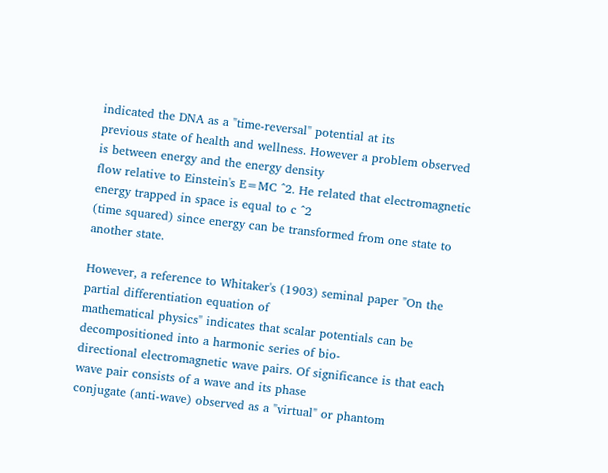indicated the DNA as a "time-reversal" potential at its
previous state of health and wellness. However a problem observed is between energy and the energy density
flow relative to Einstein's E=MC ^2. He related that electromagnetic energy trapped in space is equal to c ^2
(time squared) since energy can be transformed from one state to another state.

However, a reference to Whitaker's (1903) seminal paper "On the partial differentiation equation of
mathematical physics" indicates that scalar potentials can be decompositioned into a harmonic series of bio-
directional electromagnetic wave pairs. Of significance is that each wave pair consists of a wave and its phase
conjugate (anti-wave) observed as a "virtual" or phantom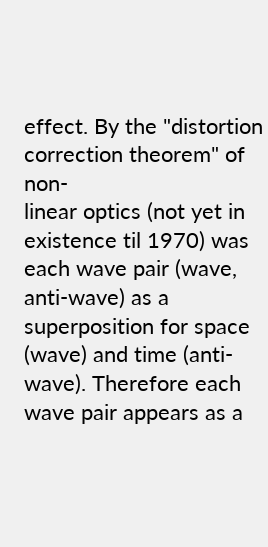effect. By the "distortion correction theorem" of non-
linear optics (not yet in existence til 1970) was each wave pair (wave, anti-wave) as a superposition for space
(wave) and time (anti-wave). Therefore each wave pair appears as a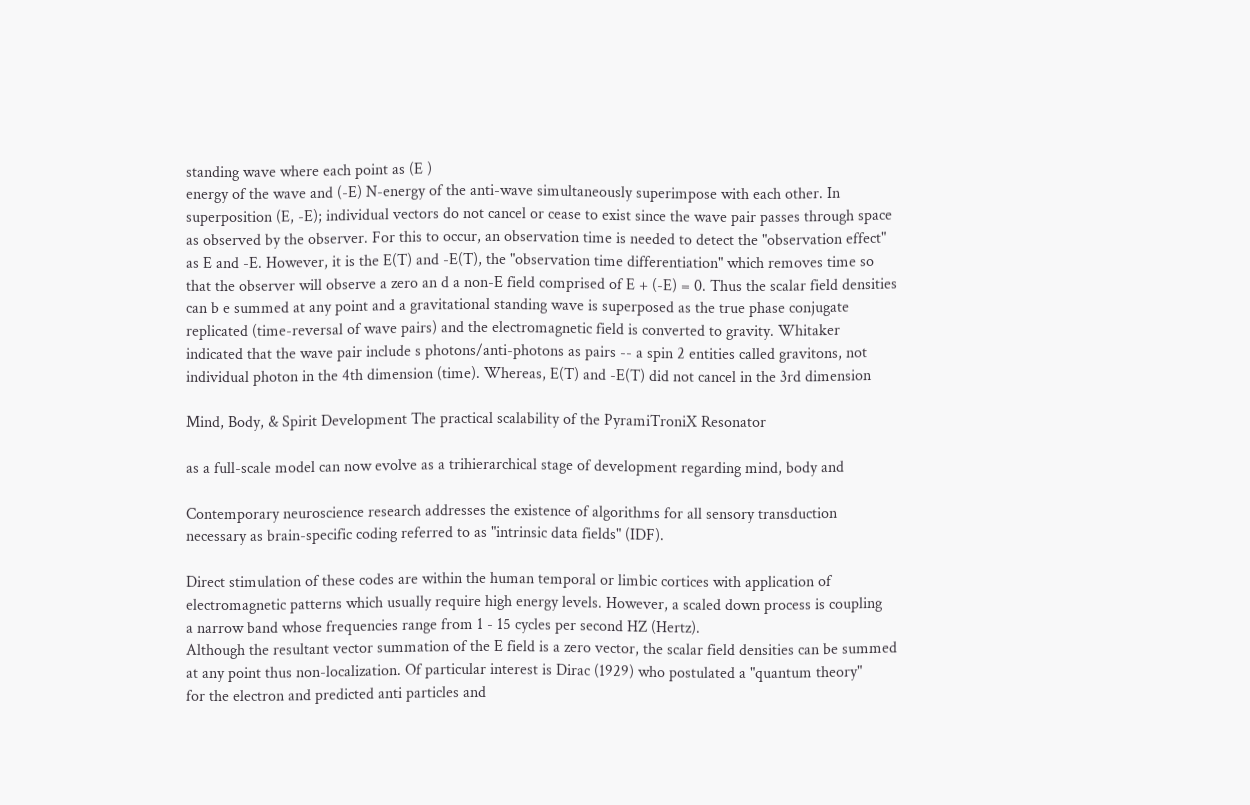standing wave where each point as (E )
energy of the wave and (-E) N-energy of the anti-wave simultaneously superimpose with each other. In
superposition (E, -E); individual vectors do not cancel or cease to exist since the wave pair passes through space
as observed by the observer. For this to occur, an observation time is needed to detect the "observation effect"
as E and -E. However, it is the E(T) and -E(T), the "observation time differentiation" which removes time so
that the observer will observe a zero an d a non-E field comprised of E + (-E) = 0. Thus the scalar field densities
can b e summed at any point and a gravitational standing wave is superposed as the true phase conjugate
replicated (time-reversal of wave pairs) and the electromagnetic field is converted to gravity. Whitaker
indicated that the wave pair include s photons/anti-photons as pairs -- a spin 2 entities called gravitons, not
individual photon in the 4th dimension (time). Whereas, E(T) and -E(T) did not cancel in the 3rd dimension

Mind, Body, & Spirit Development The practical scalability of the PyramiTroniX Resonator

as a full-scale model can now evolve as a trihierarchical stage of development regarding mind, body and

Contemporary neuroscience research addresses the existence of algorithms for all sensory transduction
necessary as brain-specific coding referred to as "intrinsic data fields" (IDF).

Direct stimulation of these codes are within the human temporal or limbic cortices with application of
electromagnetic patterns which usually require high energy levels. However, a scaled down process is coupling
a narrow band whose frequencies range from 1 - 15 cycles per second HZ (Hertz).
Although the resultant vector summation of the E field is a zero vector, the scalar field densities can be summed
at any point thus non-localization. Of particular interest is Dirac (1929) who postulated a "quantum theory"
for the electron and predicted anti particles and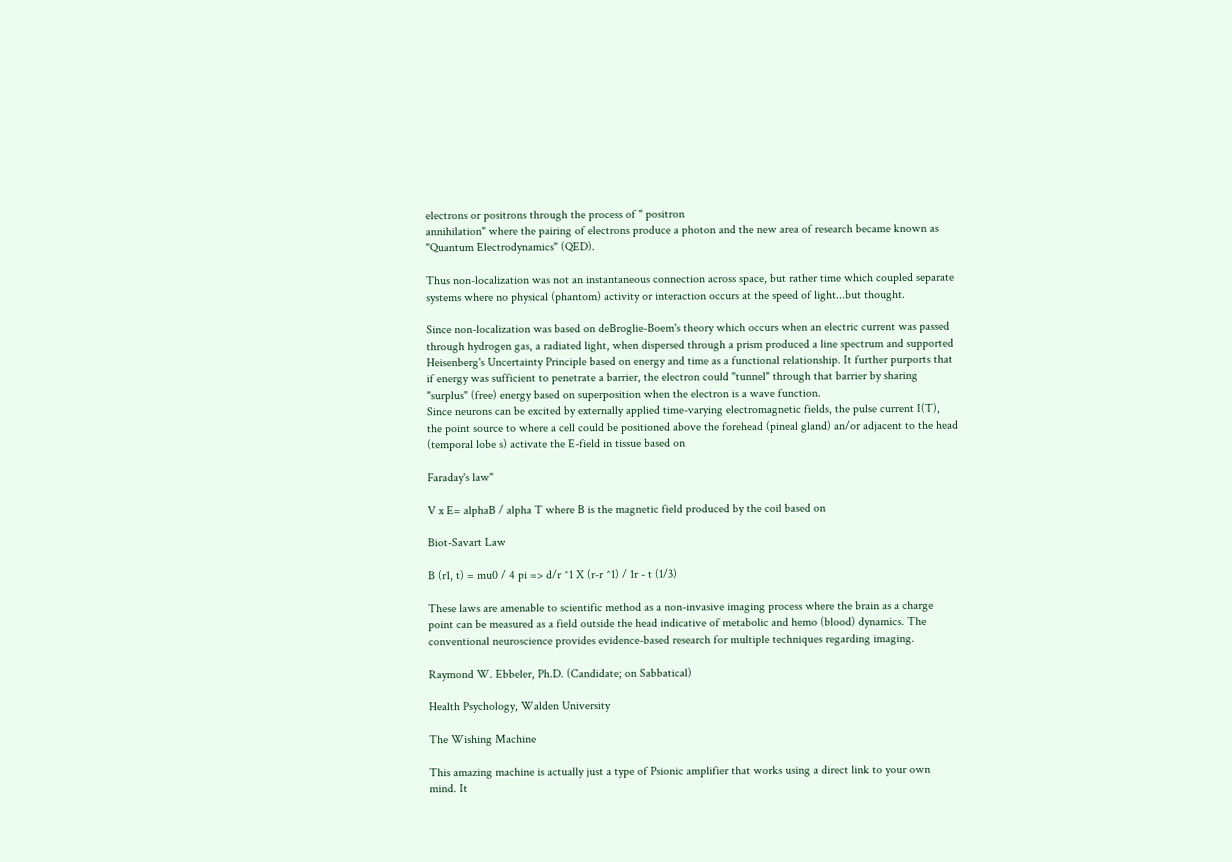electrons or positrons through the process of " positron
annihilation" where the pairing of electrons produce a photon and the new area of research became known as
"Quantum Electrodynamics" (QED).

Thus non-localization was not an instantaneous connection across space, but rather time which coupled separate
systems where no physical (phantom) activity or interaction occurs at the speed of light...but thought.

Since non-localization was based on deBroglie-Boem's theory which occurs when an electric current was passed
through hydrogen gas, a radiated light, when dispersed through a prism produced a line spectrum and supported
Heisenberg's Uncertainty Principle based on energy and time as a functional relationship. It further purports that
if energy was sufficient to penetrate a barrier, the electron could "tunnel" through that barrier by sharing
"surplus" (free) energy based on superposition when the electron is a wave function.
Since neurons can be excited by externally applied time-varying electromagnetic fields, the pulse current I(T),
the point source to where a cell could be positioned above the forehead (pineal gland) an/or adjacent to the head
(temporal lobe s) activate the E-field in tissue based on

Faraday's law"

V x E= alphaB / alpha T where B is the magnetic field produced by the coil based on

Biot-Savart Law

B (r1, t) = mu0 / 4 pi => d/r ^1 X (r-r ^1) / 1r - t (1/3)

These laws are amenable to scientific method as a non-invasive imaging process where the brain as a charge
point can be measured as a field outside the head indicative of metabolic and hemo (blood) dynamics. The
conventional neuroscience provides evidence-based research for multiple techniques regarding imaging.

Raymond W. Ebbeler, Ph.D. (Candidate; on Sabbatical)

Health Psychology, Walden University

The Wishing Machine

This amazing machine is actually just a type of Psionic amplifier that works using a direct link to your own
mind. It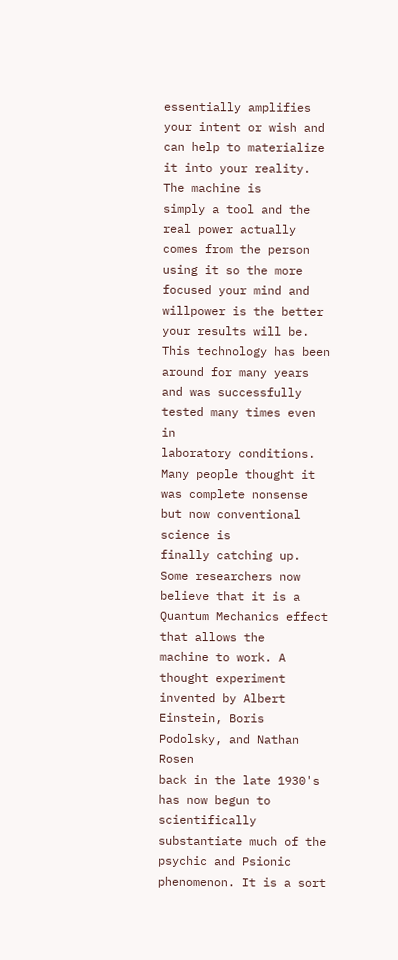essentially amplifies your intent or wish and can help to materialize it into your reality. The machine is
simply a tool and the real power actually comes from the person using it so the more focused your mind and
willpower is the better your results will be.
This technology has been around for many years and was successfully tested many times even in
laboratory conditions. Many people thought it was complete nonsense but now conventional science is
finally catching up. Some researchers now believe that it is a Quantum Mechanics effect that allows the
machine to work. A thought experiment invented by Albert Einstein, Boris Podolsky, and Nathan Rosen
back in the late 1930's has now begun to scientifically substantiate much of the psychic and Psionic
phenomenon. It is a sort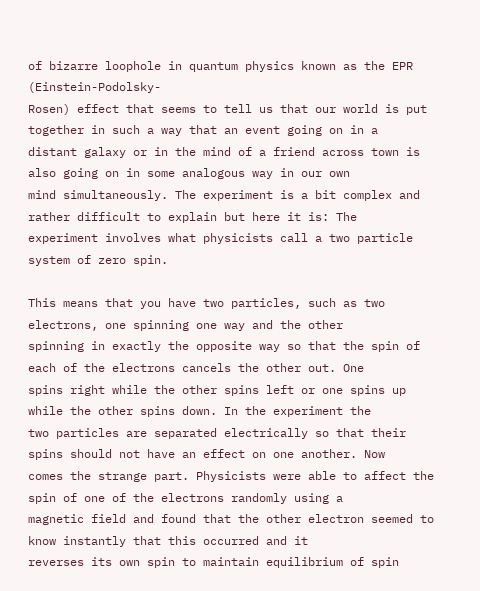of bizarre loophole in quantum physics known as the EPR (Einstein-Podolsky-
Rosen) effect that seems to tell us that our world is put together in such a way that an event going on in a
distant galaxy or in the mind of a friend across town is also going on in some analogous way in our own
mind simultaneously. The experiment is a bit complex and rather difficult to explain but here it is: The
experiment involves what physicists call a two particle system of zero spin.

This means that you have two particles, such as two electrons, one spinning one way and the other
spinning in exactly the opposite way so that the spin of each of the electrons cancels the other out. One
spins right while the other spins left or one spins up while the other spins down. In the experiment the
two particles are separated electrically so that their spins should not have an effect on one another. Now
comes the strange part. Physicists were able to affect the spin of one of the electrons randomly using a
magnetic field and found that the other electron seemed to know instantly that this occurred and it
reverses its own spin to maintain equilibrium of spin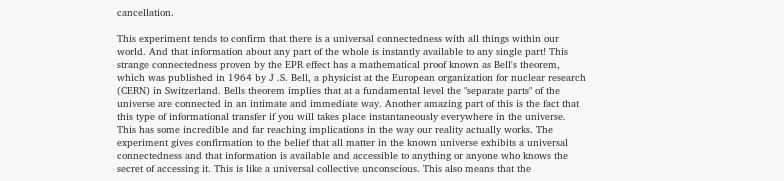cancellation.

This experiment tends to confirm that there is a universal connectedness with all things within our
world. And that information about any part of the whole is instantly available to any single part! This
strange connectedness proven by the EPR effect has a mathematical proof known as Bell's theorem,
which was published in 1964 by J .S. Bell, a physicist at the European organization for nuclear research
(CERN) in Switzerland. Bells theorem implies that at a fundamental level the "separate parts" of the
universe are connected in an intimate and immediate way. Another amazing part of this is the fact that
this type of informational transfer if you will takes place instantaneously everywhere in the universe.
This has some incredible and far reaching implications in the way our reality actually works. The
experiment gives confirmation to the belief that all matter in the known universe exhibits a universal
connectedness and that information is available and accessible to anything or anyone who knows the
secret of accessing it. This is like a universal collective unconscious. This also means that the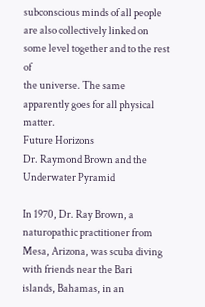subconscious minds of all people are also collectively linked on some level together and to the rest of
the universe. The same apparently goes for all physical matter.
Future Horizons
Dr. Raymond Brown and the Underwater Pyramid

In 1970, Dr. Ray Brown, a naturopathic practitioner from Mesa, Arizona, was scuba diving with friends near the Bari
islands, Bahamas, in an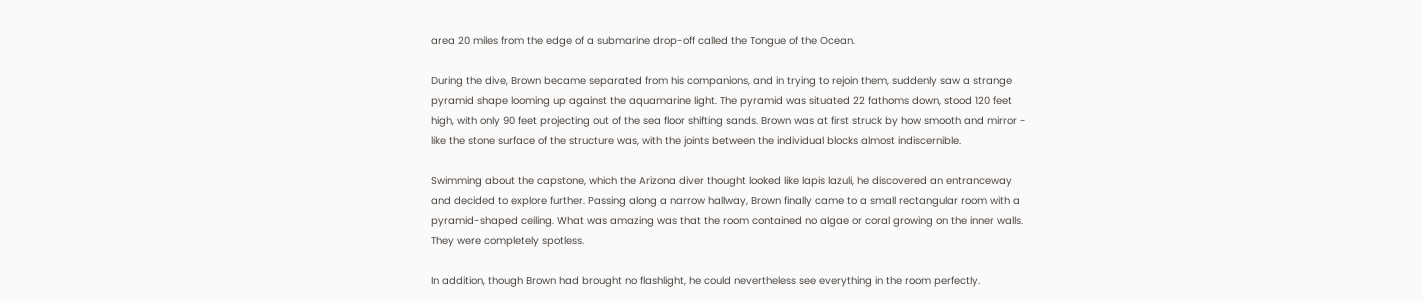area 20 miles from the edge of a submarine drop-off called the Tongue of the Ocean.

During the dive, Brown became separated from his companions, and in trying to rejoin them, suddenly saw a strange
pyramid shape looming up against the aquamarine light. The pyramid was situated 22 fathoms down, stood 120 feet
high, with only 90 feet projecting out of the sea floor shifting sands. Brown was at first struck by how smooth and mirror -
like the stone surface of the structure was, with the joints between the individual blocks almost indiscernible.

Swimming about the capstone, which the Arizona diver thought looked like lapis lazuli, he discovered an entranceway
and decided to explore further. Passing along a narrow hallway, Brown finally came to a small rectangular room with a
pyramid-shaped ceiling. What was amazing was that the room contained no algae or coral growing on the inner walls.
They were completely spotless.

In addition, though Brown had brought no flashlight, he could nevertheless see everything in the room perfectly.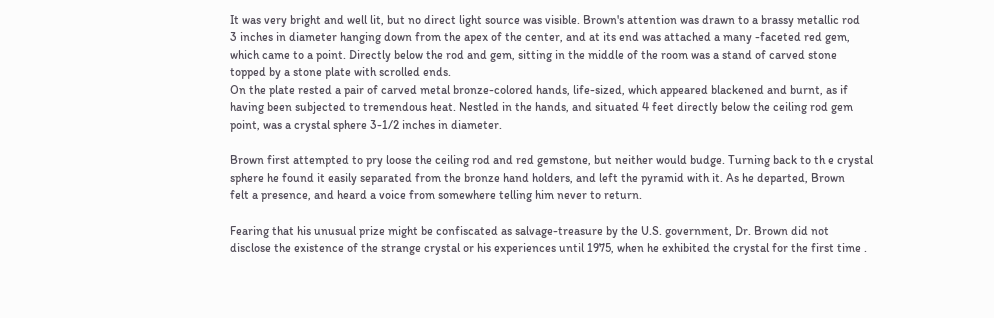It was very bright and well lit, but no direct light source was visible. Brown's attention was drawn to a brassy metallic rod
3 inches in diameter hanging down from the apex of the center, and at its end was attached a many -faceted red gem,
which came to a point. Directly below the rod and gem, sitting in the middle of the room was a stand of carved stone
topped by a stone plate with scrolled ends.
On the plate rested a pair of carved metal bronze-colored hands, life-sized, which appeared blackened and burnt, as if
having been subjected to tremendous heat. Nestled in the hands, and situated 4 feet directly below the ceiling rod gem
point, was a crystal sphere 3-1/2 inches in diameter.

Brown first attempted to pry loose the ceiling rod and red gemstone, but neither would budge. Turning back to th e crystal
sphere he found it easily separated from the bronze hand holders, and left the pyramid with it. As he departed, Brown
felt a presence, and heard a voice from somewhere telling him never to return.

Fearing that his unusual prize might be confiscated as salvage-treasure by the U.S. government, Dr. Brown did not
disclose the existence of the strange crystal or his experiences until 1975, when he exhibited the crystal for the first time .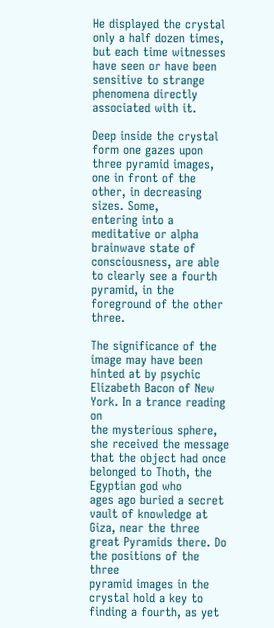He displayed the crystal only a half dozen times, but each time witnesses have seen or have been sensitive to strange
phenomena directly associated with it.

Deep inside the crystal form one gazes upon three pyramid images, one in front of the other, in decreasing sizes. Some,
entering into a meditative or alpha brainwave state of consciousness, are able to clearly see a fourth pyramid, in the
foreground of the other three.

The significance of the image may have been hinted at by psychic Elizabeth Bacon of New York. In a trance reading on
the mysterious sphere, she received the message that the object had once belonged to Thoth, the Egyptian god who
ages ago buried a secret vault of knowledge at Giza, near the three great Pyramids there. Do the positions of the three
pyramid images in the crystal hold a key to finding a fourth, as yet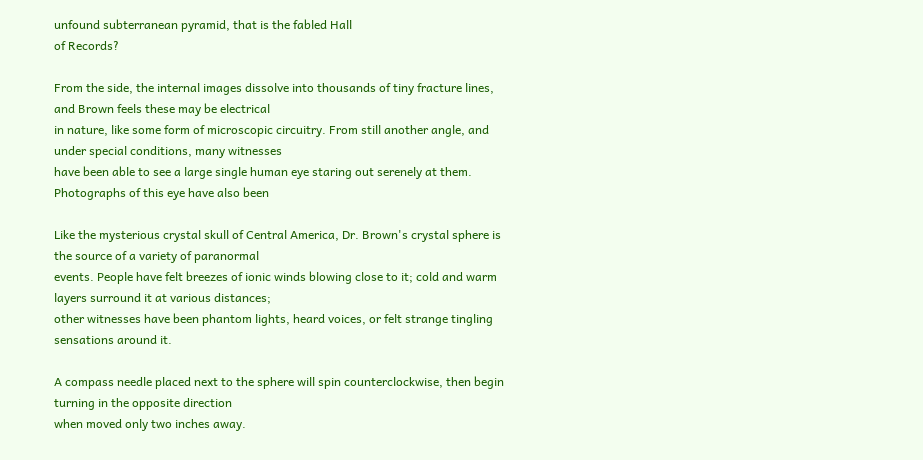unfound subterranean pyramid, that is the fabled Hall
of Records?

From the side, the internal images dissolve into thousands of tiny fracture lines, and Brown feels these may be electrical
in nature, like some form of microscopic circuitry. From still another angle, and under special conditions, many witnesses
have been able to see a large single human eye staring out serenely at them. Photographs of this eye have also been

Like the mysterious crystal skull of Central America, Dr. Brown's crystal sphere is the source of a variety of paranormal
events. People have felt breezes of ionic winds blowing close to it; cold and warm layers surround it at various distances;
other witnesses have been phantom lights, heard voices, or felt strange tingling sensations around it.

A compass needle placed next to the sphere will spin counterclockwise, then begin turning in the opposite direction
when moved only two inches away.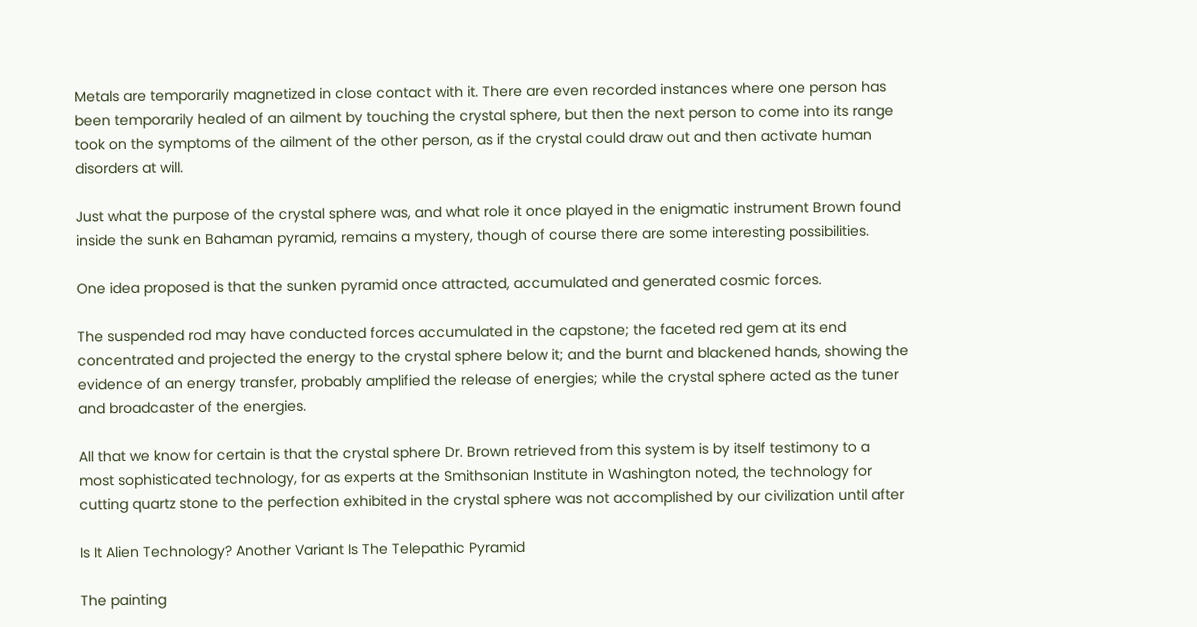Metals are temporarily magnetized in close contact with it. There are even recorded instances where one person has
been temporarily healed of an ailment by touching the crystal sphere, but then the next person to come into its range
took on the symptoms of the ailment of the other person, as if the crystal could draw out and then activate human
disorders at will.

Just what the purpose of the crystal sphere was, and what role it once played in the enigmatic instrument Brown found
inside the sunk en Bahaman pyramid, remains a mystery, though of course there are some interesting possibilities.

One idea proposed is that the sunken pyramid once attracted, accumulated and generated cosmic forces.

The suspended rod may have conducted forces accumulated in the capstone; the faceted red gem at its end
concentrated and projected the energy to the crystal sphere below it; and the burnt and blackened hands, showing the
evidence of an energy transfer, probably amplified the release of energies; while the crystal sphere acted as the tuner
and broadcaster of the energies.

All that we know for certain is that the crystal sphere Dr. Brown retrieved from this system is by itself testimony to a
most sophisticated technology, for as experts at the Smithsonian Institute in Washington noted, the technology for
cutting quartz stone to the perfection exhibited in the crystal sphere was not accomplished by our civilization until after

Is It Alien Technology? Another Variant Is The Telepathic Pyramid

The painting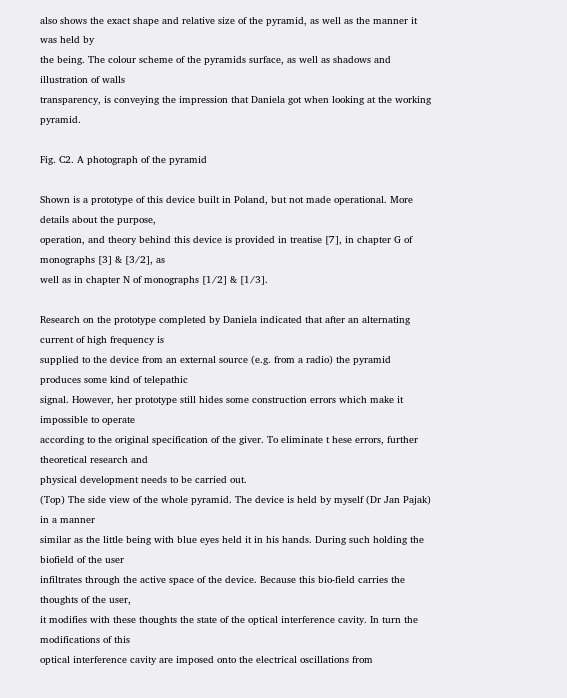also shows the exact shape and relative size of the pyramid, as well as the manner it was held by
the being. The colour scheme of the pyramids surface, as well as shadows and illustration of walls
transparency, is conveying the impression that Daniela got when looking at the working pyramid.

Fig. C2. A photograph of the pyramid

Shown is a prototype of this device built in Poland, but not made operational. More details about the purpose,
operation, and theory behind this device is provided in treatise [7], in chapter G of monographs [3] & [3/2], as
well as in chapter N of monographs [1/2] & [1/3].

Research on the prototype completed by Daniela indicated that after an alternating current of high frequency is
supplied to the device from an external source (e.g. from a radio) the pyramid produces some kind of telepathic
signal. However, her prototype still hides some construction errors which make it impossible to operate
according to the original specification of the giver. To eliminate t hese errors, further theoretical research and
physical development needs to be carried out.
(Top) The side view of the whole pyramid. The device is held by myself (Dr Jan Pajak) in a manner
similar as the little being with blue eyes held it in his hands. During such holding the biofield of the user
infiltrates through the active space of the device. Because this bio-field carries the thoughts of the user,
it modifies with these thoughts the state of the optical interference cavity. In turn the modifications of this
optical interference cavity are imposed onto the electrical oscillations from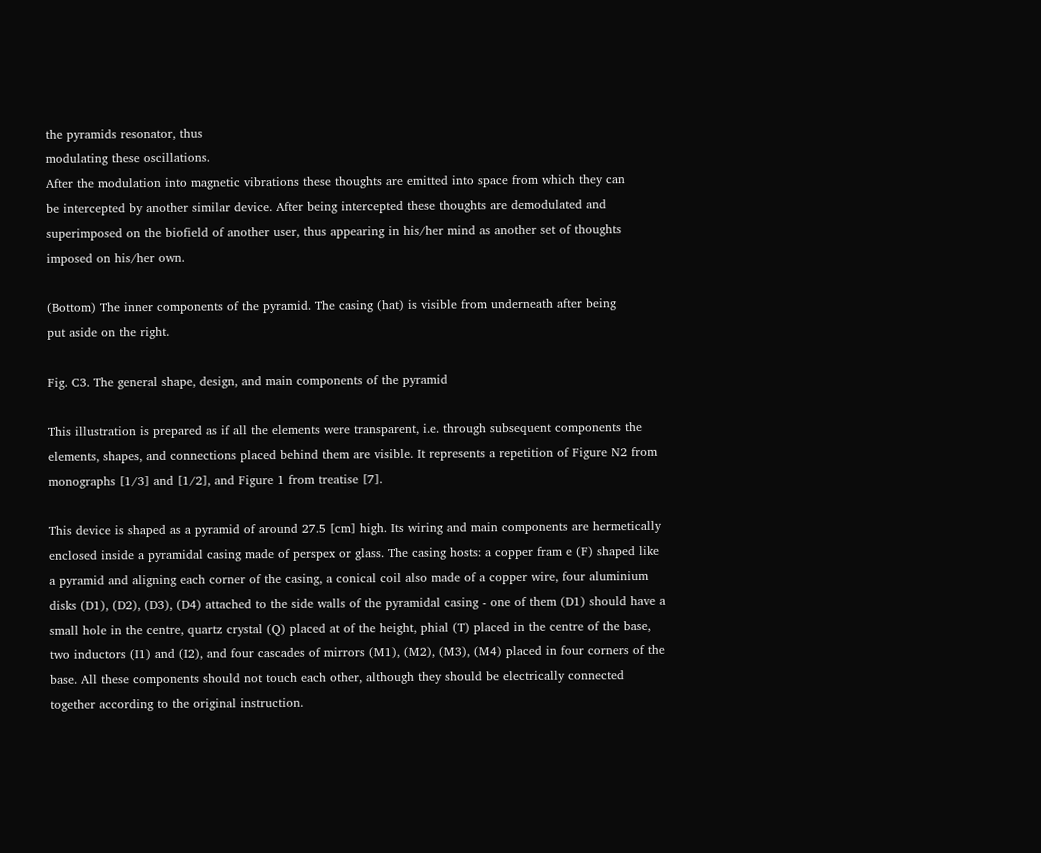the pyramids resonator, thus
modulating these oscillations.
After the modulation into magnetic vibrations these thoughts are emitted into space from which they can
be intercepted by another similar device. After being intercepted these thoughts are demodulated and
superimposed on the biofield of another user, thus appearing in his/her mind as another set of thoughts
imposed on his/her own.

(Bottom) The inner components of the pyramid. The casing (hat) is visible from underneath after being
put aside on the right.

Fig. C3. The general shape, design, and main components of the pyramid

This illustration is prepared as if all the elements were transparent, i.e. through subsequent components the
elements, shapes, and connections placed behind them are visible. It represents a repetition of Figure N2 from
monographs [1/3] and [1/2], and Figure 1 from treatise [7].

This device is shaped as a pyramid of around 27.5 [cm] high. Its wiring and main components are hermetically
enclosed inside a pyramidal casing made of perspex or glass. The casing hosts: a copper fram e (F) shaped like
a pyramid and aligning each corner of the casing, a conical coil also made of a copper wire, four aluminium
disks (D1), (D2), (D3), (D4) attached to the side walls of the pyramidal casing - one of them (D1) should have a
small hole in the centre, quartz crystal (Q) placed at of the height, phial (T) placed in the centre of the base,
two inductors (I1) and (I2), and four cascades of mirrors (M1), (M2), (M3), (M4) placed in four corners of the
base. All these components should not touch each other, although they should be electrically connected
together according to the original instruction.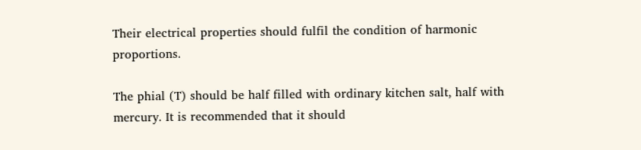Their electrical properties should fulfil the condition of harmonic proportions.

The phial (T) should be half filled with ordinary kitchen salt, half with mercury. It is recommended that it should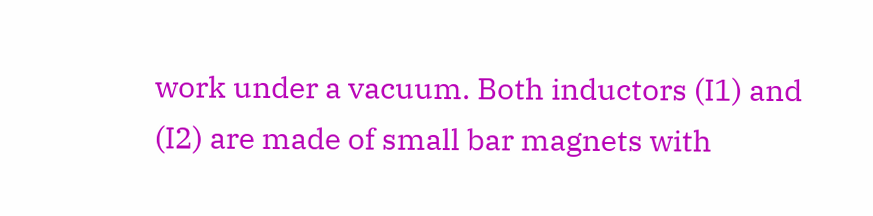work under a vacuum. Both inductors (I1) and (I2) are made of small bar magnets with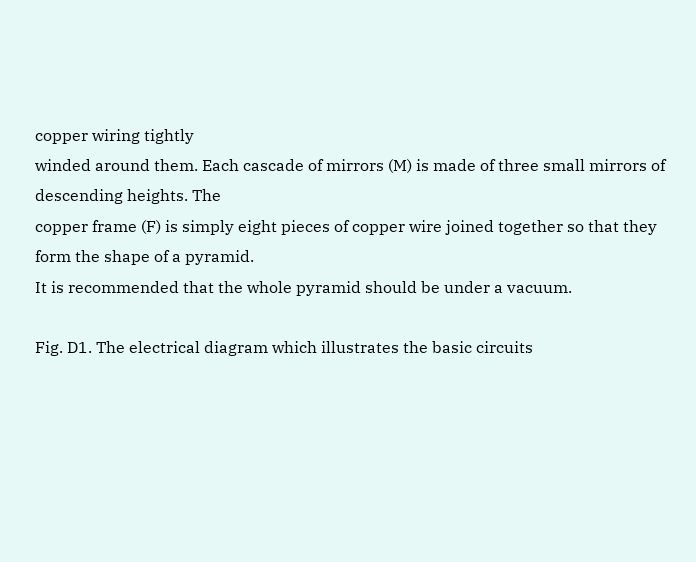copper wiring tightly
winded around them. Each cascade of mirrors (M) is made of three small mirrors of descending heights. The
copper frame (F) is simply eight pieces of copper wire joined together so that they form the shape of a pyramid.
It is recommended that the whole pyramid should be under a vacuum.

Fig. D1. The electrical diagram which illustrates the basic circuits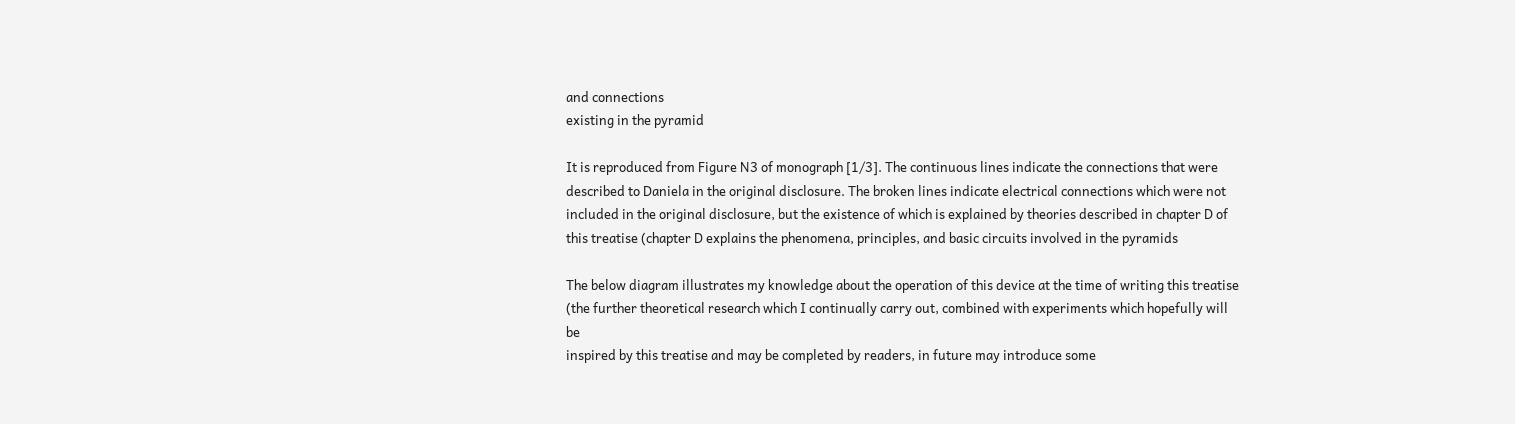and connections
existing in the pyramid

It is reproduced from Figure N3 of monograph [1/3]. The continuous lines indicate the connections that were
described to Daniela in the original disclosure. The broken lines indicate electrical connections which were not
included in the original disclosure, but the existence of which is explained by theories described in chapter D of
this treatise (chapter D explains the phenomena, principles, and basic circuits involved in the pyramids

The below diagram illustrates my knowledge about the operation of this device at the time of writing this treatise
(the further theoretical research which I continually carry out, combined with experiments which hopefully will be
inspired by this treatise and may be completed by readers, in future may introduce some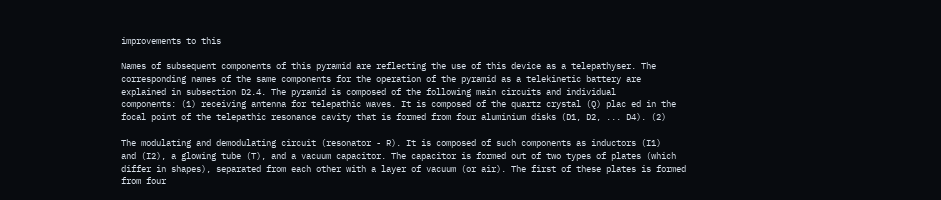improvements to this

Names of subsequent components of this pyramid are reflecting the use of this device as a telepathyser. The
corresponding names of the same components for the operation of the pyramid as a telekinetic battery are
explained in subsection D2.4. The pyramid is composed of the following main circuits and individual
components: (1) receiving antenna for telepathic waves. It is composed of the quartz crystal (Q) plac ed in the
focal point of the telepathic resonance cavity that is formed from four aluminium disks (D1, D2, ... D4). (2)

The modulating and demodulating circuit (resonator - R). It is composed of such components as inductors (I1)
and (I2), a glowing tube (T), and a vacuum capacitor. The capacitor is formed out of two types of plates (which
differ in shapes), separated from each other with a layer of vacuum (or air). The first of these plates is formed
from four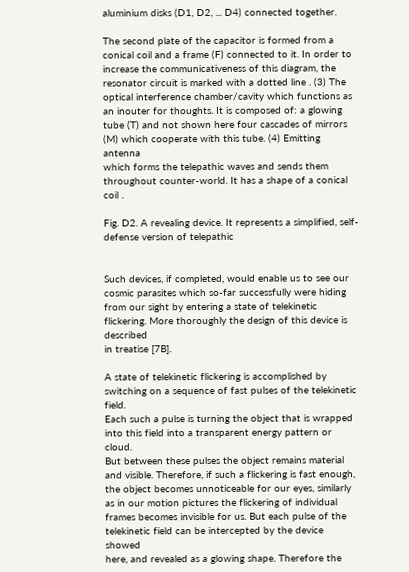aluminium disks (D1, D2, ... D4) connected together.

The second plate of the capacitor is formed from a conical coil and a frame (F) connected to it. In order to
increase the communicativeness of this diagram, the resonator circuit is marked with a dotted line . (3) The
optical interference chamber/cavity which functions as an inouter for thoughts. It is composed of: a glowing
tube (T) and not shown here four cascades of mirrors (M) which cooperate with this tube. (4) Emitting antenna
which forms the telepathic waves and sends them throughout counter-world. It has a shape of a conical coil .

Fig. D2. A revealing device. It represents a simplified, self-defense version of telepathic


Such devices, if completed, would enable us to see our cosmic parasites which so-far successfully were hiding
from our sight by entering a state of telekinetic flickering. More thoroughly the design of this device is described
in treatise [7B].

A state of telekinetic flickering is accomplished by switching on a sequence of fast pulses of the telekinetic field.
Each such a pulse is turning the object that is wrapped into this field into a transparent energy pattern or cloud.
But between these pulses the object remains material and visible. Therefore, if such a flickering is fast enough,
the object becomes unnoticeable for our eyes, similarly as in our motion pictures the flickering of individual
frames becomes invisible for us. But each pulse of the telekinetic field can be intercepted by the device showed
here, and revealed as a glowing shape. Therefore the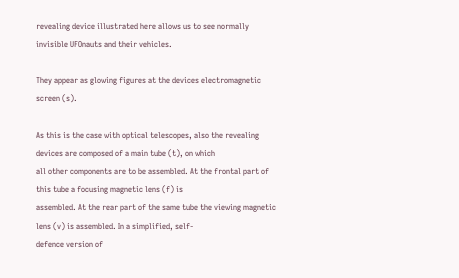revealing device illustrated here allows us to see normally
invisible UFOnauts and their vehicles.

They appear as glowing figures at the devices electromagnetic screen (s).

As this is the case with optical telescopes, also the revealing devices are composed of a main tube (t), on which
all other components are to be assembled. At the frontal part of this tube a focusing magnetic lens (f) is
assembled. At the rear part of the same tube the viewing magnetic lens (v) is assembled. In a simplified, self-
defence version of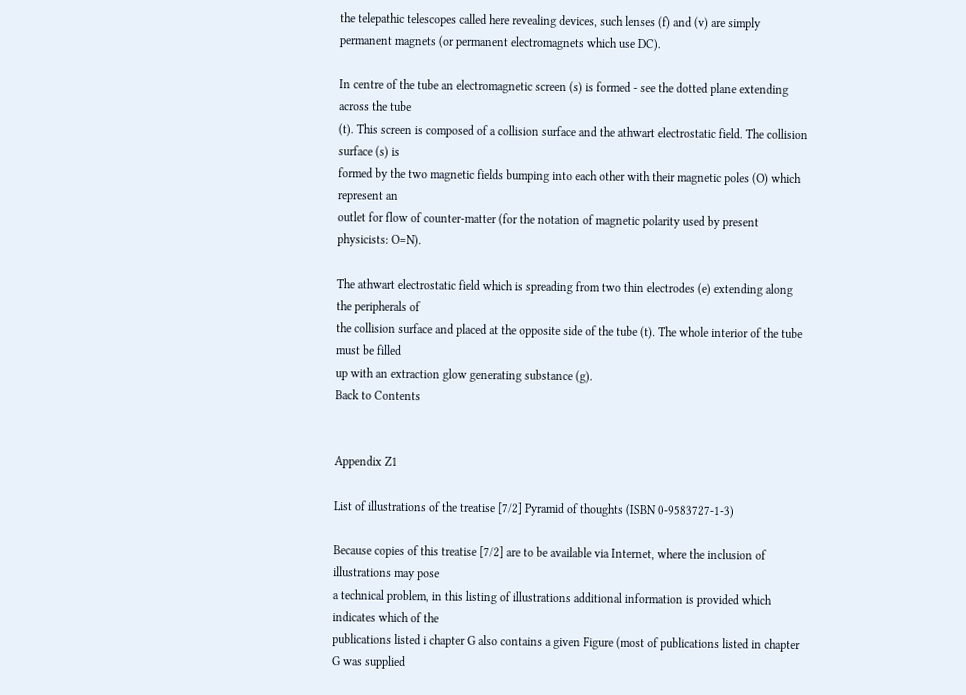the telepathic telescopes called here revealing devices, such lenses (f) and (v) are simply
permanent magnets (or permanent electromagnets which use DC).

In centre of the tube an electromagnetic screen (s) is formed - see the dotted plane extending across the tube
(t). This screen is composed of a collision surface and the athwart electrostatic field. The collision surface (s) is
formed by the two magnetic fields bumping into each other with their magnetic poles (O) which represent an
outlet for flow of counter-matter (for the notation of magnetic polarity used by present physicists: O=N).

The athwart electrostatic field which is spreading from two thin electrodes (e) extending along the peripherals of
the collision surface and placed at the opposite side of the tube (t). The whole interior of the tube must be filled
up with an extraction glow generating substance (g).
Back to Contents


Appendix Z1

List of illustrations of the treatise [7/2] Pyramid of thoughts (ISBN 0-9583727-1-3)

Because copies of this treatise [7/2] are to be available via Internet, where the inclusion of illustrations may pose
a technical problem, in this listing of illustrations additional information is provided which indicates which of the
publications listed i chapter G also contains a given Figure (most of publications listed in chapter G was supplied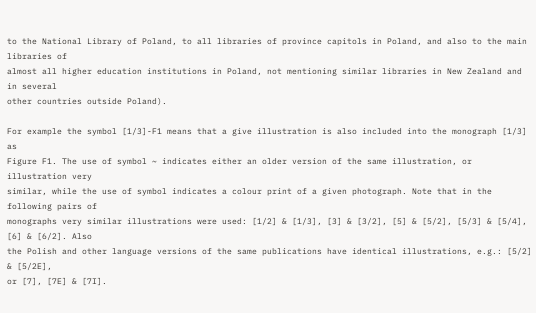to the National Library of Poland, to all libraries of province capitols in Poland, and also to the main libraries of
almost all higher education institutions in Poland, not mentioning similar libraries in New Zealand and in several
other countries outside Poland).

For example the symbol [1/3]-F1 means that a give illustration is also included into the monograph [1/3] as
Figure F1. The use of symbol ~ indicates either an older version of the same illustration, or illustration very
similar, while the use of symbol indicates a colour print of a given photograph. Note that in the following pairs of
monographs very similar illustrations were used: [1/2] & [1/3], [3] & [3/2], [5] & [5/2], [5/3] & [5/4], [6] & [6/2]. Also
the Polish and other language versions of the same publications have identical illustrations, e.g.: [5/2] & [5/2E],
or [7], [7E] & [7I].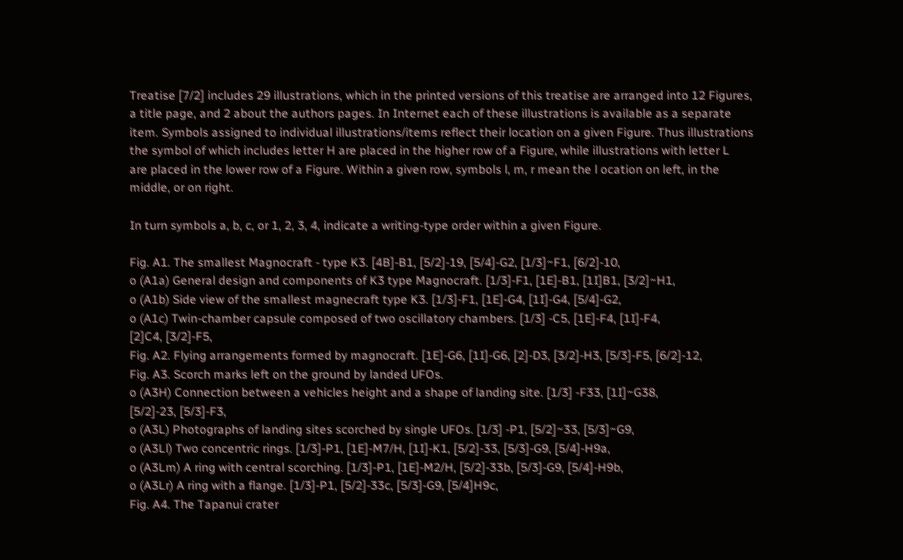Treatise [7/2] includes 29 illustrations, which in the printed versions of this treatise are arranged into 12 Figures,
a title page, and 2 about the authors pages. In Internet each of these illustrations is available as a separate
item. Symbols assigned to individual illustrations/items reflect their location on a given Figure. Thus illustrations
the symbol of which includes letter H are placed in the higher row of a Figure, while illustrations with letter L
are placed in the lower row of a Figure. Within a given row, symbols l, m, r mean the l ocation on left, in the
middle, or on right.

In turn symbols a, b, c, or 1, 2, 3, 4, indicate a writing-type order within a given Figure.

Fig. A1. The smallest Magnocraft - type K3. [4B]-B1, [5/2]-19, [5/4]-G2, [1/3]~F1, [6/2]-10,
o (A1a) General design and components of K3 type Magnocraft. [1/3]-F1, [1E]-B1, [1I]B1, [3/2]~H1,
o (A1b) Side view of the smallest magnecraft type K3. [1/3]-F1, [1E]-G4, [1I]-G4, [5/4]-G2,
o (A1c) Twin-chamber capsule composed of two oscillatory chambers. [1/3] -C5, [1E]-F4, [1I]-F4,
[2]C4, [3/2]-F5,
Fig. A2. Flying arrangements formed by magnocraft. [1E]-G6, [1I]-G6, [2]-D3, [3/2]-H3, [5/3]-F5, [6/2]-12,
Fig. A3. Scorch marks left on the ground by landed UFOs.
o (A3H) Connection between a vehicles height and a shape of landing site. [1/3] -F33, [1I]~G38,
[5/2]-23, [5/3]-F3,
o (A3L) Photographs of landing sites scorched by single UFOs. [1/3] -P1, [5/2]~33, [5/3]~G9,
o (A3Ll) Two concentric rings. [1/3]-P1, [1E]-M7/H, [1I]-K1, [5/2]-33, [5/3]-G9, [5/4]-H9a,
o (A3Lm) A ring with central scorching. [1/3]-P1, [1E]-M2/H, [5/2]-33b, [5/3]-G9, [5/4]-H9b,
o (A3Lr) A ring with a flange. [1/3]-P1, [5/2]-33c, [5/3]-G9, [5/4]H9c,
Fig. A4. The Tapanui crater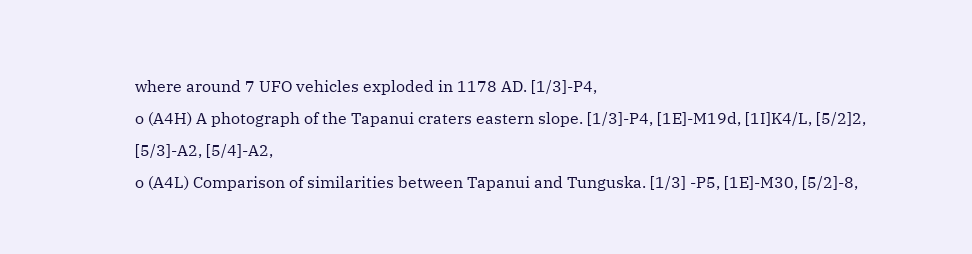where around 7 UFO vehicles exploded in 1178 AD. [1/3]-P4,
o (A4H) A photograph of the Tapanui craters eastern slope. [1/3]-P4, [1E]-M19d, [1I]K4/L, [5/2]2,
[5/3]-A2, [5/4]-A2,
o (A4L) Comparison of similarities between Tapanui and Tunguska. [1/3] -P5, [1E]-M30, [5/2]-8,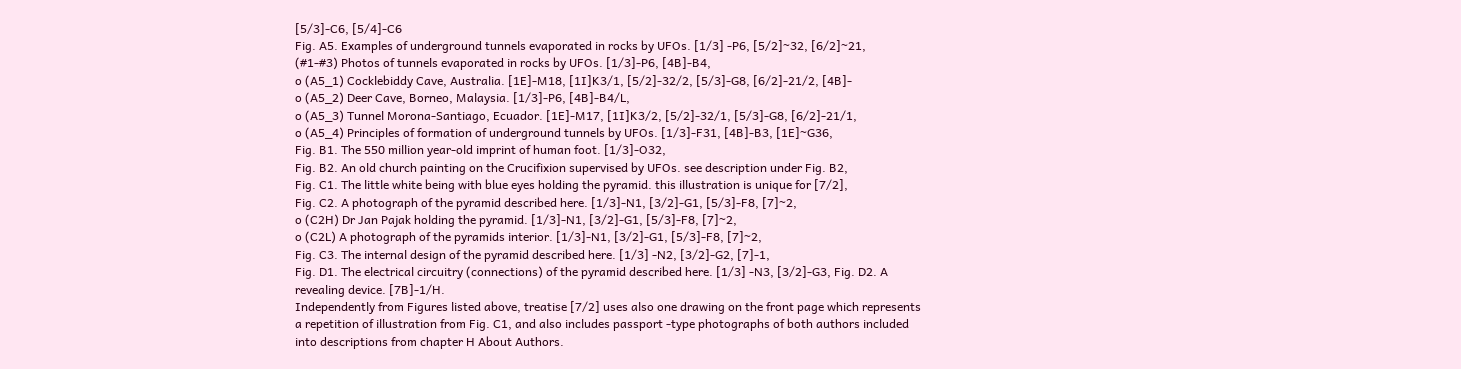[5/3]-C6, [5/4]-C6
Fig. A5. Examples of underground tunnels evaporated in rocks by UFOs. [1/3] -P6, [5/2]~32, [6/2]~21,
(#1-#3) Photos of tunnels evaporated in rocks by UFOs. [1/3]-P6, [4B]-B4,
o (A5_1) Cocklebiddy Cave, Australia. [1E]-M18, [1I]K3/1, [5/2]-32/2, [5/3]-G8, [6/2]-21/2, [4B]-
o (A5_2) Deer Cave, Borneo, Malaysia. [1/3]-P6, [4B]-B4/L,
o (A5_3) Tunnel Morona-Santiago, Ecuador. [1E]-M17, [1I]K3/2, [5/2]-32/1, [5/3]-G8, [6/2]-21/1,
o (A5_4) Principles of formation of underground tunnels by UFOs. [1/3]-F31, [4B]-B3, [1E]~G36,
Fig. B1. The 550 million year-old imprint of human foot. [1/3]-O32,
Fig. B2. An old church painting on the Crucifixion supervised by UFOs. see description under Fig. B2,
Fig. C1. The little white being with blue eyes holding the pyramid. this illustration is unique for [7/2],
Fig. C2. A photograph of the pyramid described here. [1/3]-N1, [3/2]-G1, [5/3]-F8, [7]~2,
o (C2H) Dr Jan Pajak holding the pyramid. [1/3]-N1, [3/2]-G1, [5/3]-F8, [7]~2,
o (C2L) A photograph of the pyramids interior. [1/3]-N1, [3/2]-G1, [5/3]-F8, [7]~2,
Fig. C3. The internal design of the pyramid described here. [1/3] -N2, [3/2]-G2, [7]-1,
Fig. D1. The electrical circuitry (connections) of the pyramid described here. [1/3] -N3, [3/2]-G3, Fig. D2. A
revealing device. [7B]-1/H.
Independently from Figures listed above, treatise [7/2] uses also one drawing on the front page which represents
a repetition of illustration from Fig. C1, and also includes passport -type photographs of both authors included
into descriptions from chapter H About Authors.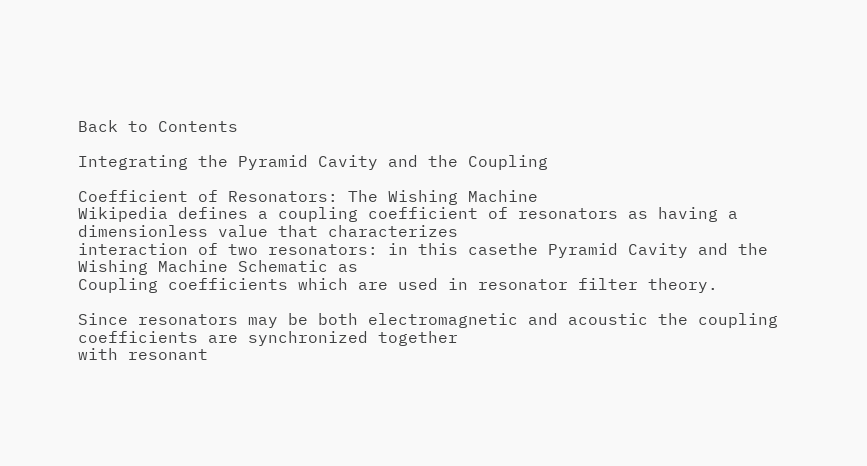Back to Contents

Integrating the Pyramid Cavity and the Coupling

Coefficient of Resonators: The Wishing Machine
Wikipedia defines a coupling coefficient of resonators as having a dimensionless value that characterizes
interaction of two resonators: in this casethe Pyramid Cavity and the Wishing Machine Schematic as
Coupling coefficients which are used in resonator filter theory.

Since resonators may be both electromagnetic and acoustic the coupling coefficients are synchronized together
with resonant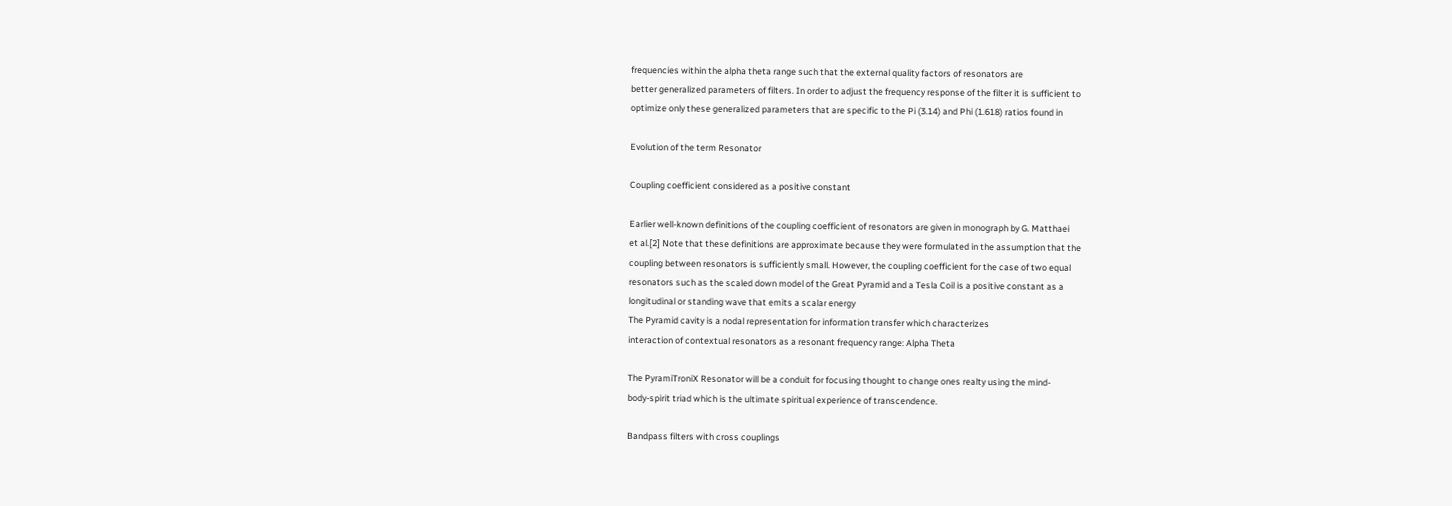frequencies within the alpha theta range such that the external quality factors of resonators are
better generalized parameters of filters. In order to adjust the frequency response of the filter it is sufficient to
optimize only these generalized parameters that are specific to the Pi (3.14) and Phi (1.618) ratios found in

Evolution of the term Resonator

Coupling coefficient considered as a positive constant

Earlier well-known definitions of the coupling coefficient of resonators are given in monograph by G. Matthaei
et al.[2] Note that these definitions are approximate because they were formulated in the assumption that the
coupling between resonators is sufficiently small. However, the coupling coefficient for the case of two equal
resonators such as the scaled down model of the Great Pyramid and a Tesla Coil is a positive constant as a
longitudinal or standing wave that emits a scalar energy
The Pyramid cavity is a nodal representation for information transfer which characterizes
interaction of contextual resonators as a resonant frequency range: Alpha Theta

The PyramiTroniX Resonator will be a conduit for focusing thought to change ones realty using the mind-
body-spirit triad which is the ultimate spiritual experience of transcendence.

Bandpass filters with cross couplings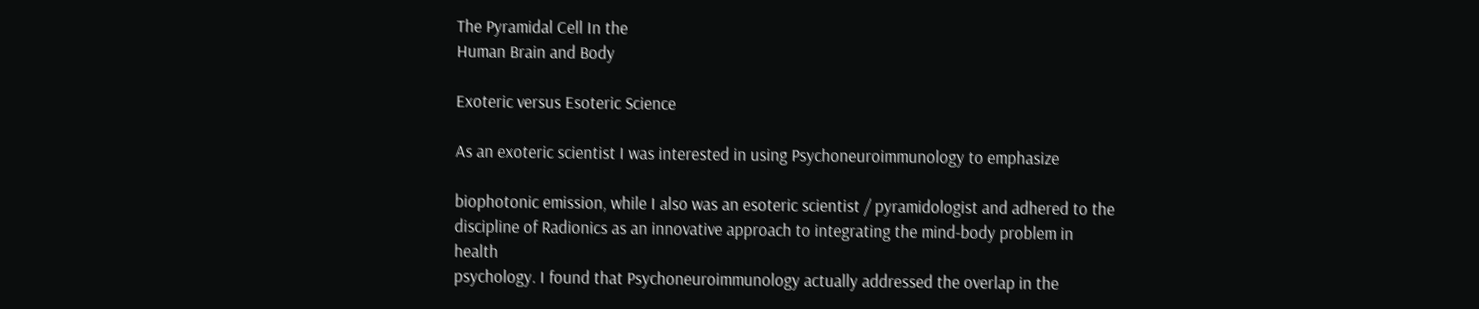The Pyramidal Cell In the
Human Brain and Body

Exoteric versus Esoteric Science

As an exoteric scientist I was interested in using Psychoneuroimmunology to emphasize

biophotonic emission, while I also was an esoteric scientist / pyramidologist and adhered to the
discipline of Radionics as an innovative approach to integrating the mind-body problem in health
psychology. I found that Psychoneuroimmunology actually addressed the overlap in the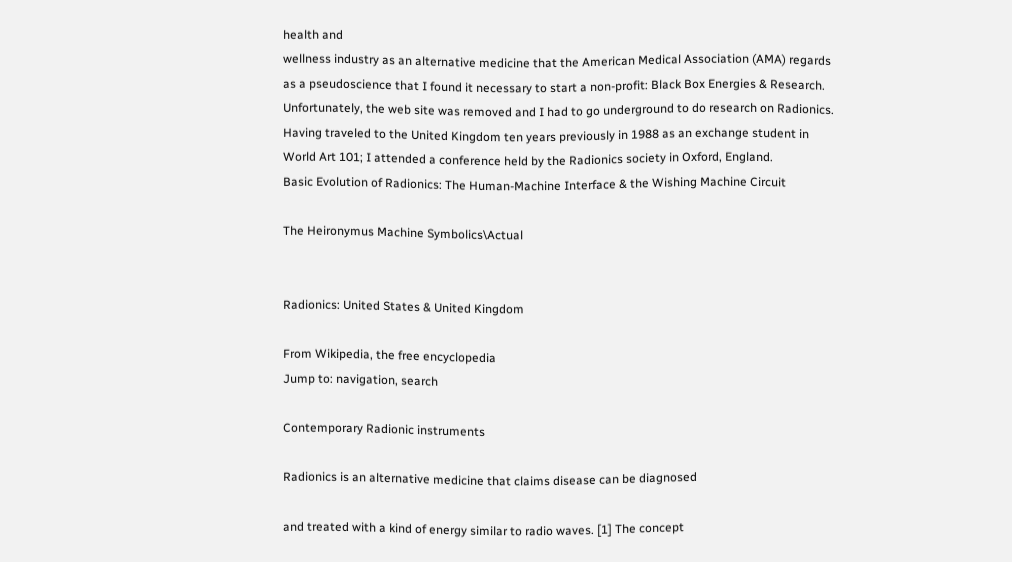health and
wellness industry as an alternative medicine that the American Medical Association (AMA) regards
as a pseudoscience that I found it necessary to start a non-profit: Black Box Energies & Research.
Unfortunately, the web site was removed and I had to go underground to do research on Radionics.
Having traveled to the United Kingdom ten years previously in 1988 as an exchange student in
World Art 101; I attended a conference held by the Radionics society in Oxford, England.
Basic Evolution of Radionics: The Human-Machine Interface & the Wishing Machine Circuit

The Heironymus Machine Symbolics\Actual


Radionics: United States & United Kingdom

From Wikipedia, the free encyclopedia
Jump to: navigation, search

Contemporary Radionic instruments

Radionics is an alternative medicine that claims disease can be diagnosed

and treated with a kind of energy similar to radio waves. [1] The concept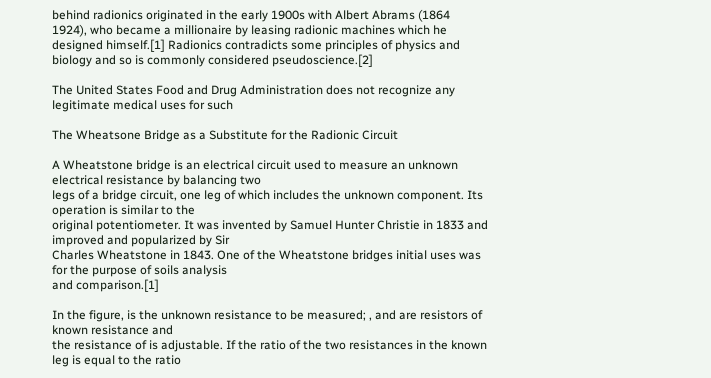behind radionics originated in the early 1900s with Albert Abrams (1864
1924), who became a millionaire by leasing radionic machines which he
designed himself.[1] Radionics contradicts some principles of physics and
biology and so is commonly considered pseudoscience.[2]

The United States Food and Drug Administration does not recognize any legitimate medical uses for such

The Wheatsone Bridge as a Substitute for the Radionic Circuit

A Wheatstone bridge is an electrical circuit used to measure an unknown electrical resistance by balancing two
legs of a bridge circuit, one leg of which includes the unknown component. Its operation is similar to the
original potentiometer. It was invented by Samuel Hunter Christie in 1833 and improved and popularized by Sir
Charles Wheatstone in 1843. One of the Wheatstone bridges initial uses was for the purpose of soils analysis
and comparison.[1]

In the figure, is the unknown resistance to be measured; , and are resistors of known resistance and
the resistance of is adjustable. If the ratio of the two resistances in the known leg is equal to the ratio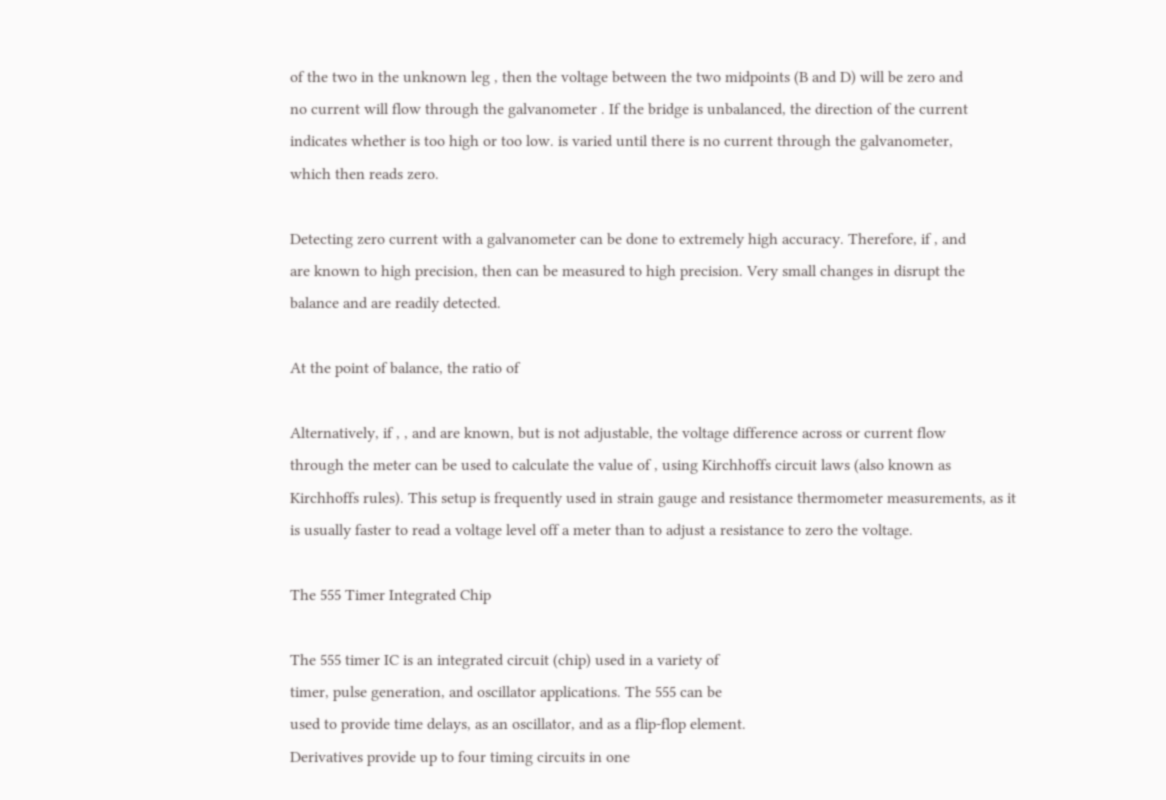of the two in the unknown leg , then the voltage between the two midpoints (B and D) will be zero and
no current will flow through the galvanometer . If the bridge is unbalanced, the direction of the current
indicates whether is too high or too low. is varied until there is no current through the galvanometer,
which then reads zero.

Detecting zero current with a galvanometer can be done to extremely high accuracy. Therefore, if , and
are known to high precision, then can be measured to high precision. Very small changes in disrupt the
balance and are readily detected.

At the point of balance, the ratio of

Alternatively, if , , and are known, but is not adjustable, the voltage difference across or current flow
through the meter can be used to calculate the value of , using Kirchhoffs circuit laws (also known as
Kirchhoffs rules). This setup is frequently used in strain gauge and resistance thermometer measurements, as it
is usually faster to read a voltage level off a meter than to adjust a resistance to zero the voltage.

The 555 Timer Integrated Chip

The 555 timer IC is an integrated circuit (chip) used in a variety of
timer, pulse generation, and oscillator applications. The 555 can be
used to provide time delays, as an oscillator, and as a flip-flop element.
Derivatives provide up to four timing circuits in one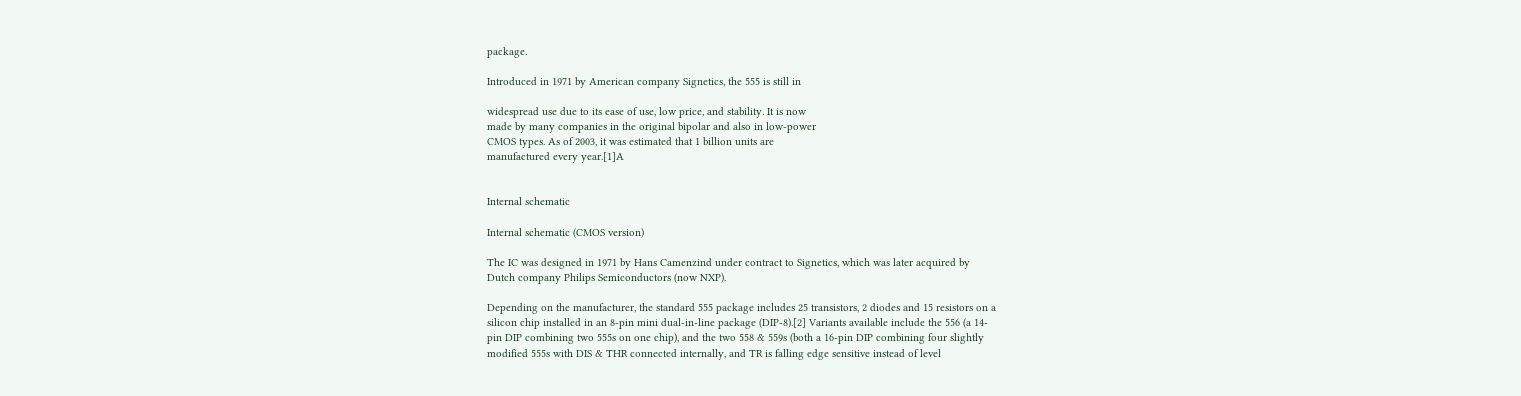package.

Introduced in 1971 by American company Signetics, the 555 is still in

widespread use due to its ease of use, low price, and stability. It is now
made by many companies in the original bipolar and also in low-power
CMOS types. As of 2003, it was estimated that 1 billion units are
manufactured every year.[1]A


Internal schematic

Internal schematic (CMOS version)

The IC was designed in 1971 by Hans Camenzind under contract to Signetics, which was later acquired by
Dutch company Philips Semiconductors (now NXP).

Depending on the manufacturer, the standard 555 package includes 25 transistors, 2 diodes and 15 resistors on a
silicon chip installed in an 8-pin mini dual-in-line package (DIP-8).[2] Variants available include the 556 (a 14-
pin DIP combining two 555s on one chip), and the two 558 & 559s (both a 16-pin DIP combining four slightly
modified 555s with DIS & THR connected internally, and TR is falling edge sensitive instead of level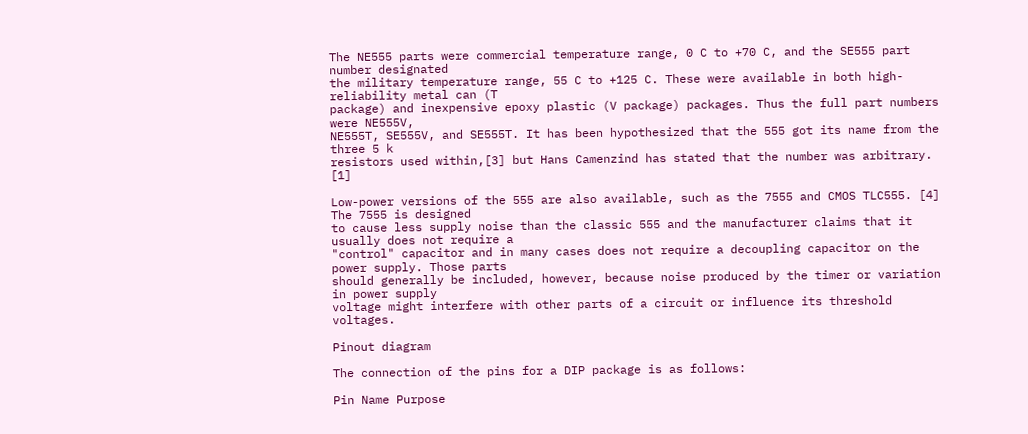The NE555 parts were commercial temperature range, 0 C to +70 C, and the SE555 part number designated
the military temperature range, 55 C to +125 C. These were available in both high-reliability metal can (T
package) and inexpensive epoxy plastic (V package) packages. Thus the full part numbers were NE555V,
NE555T, SE555V, and SE555T. It has been hypothesized that the 555 got its name from the three 5 k
resistors used within,[3] but Hans Camenzind has stated that the number was arbitrary. [1]

Low-power versions of the 555 are also available, such as the 7555 and CMOS TLC555. [4] The 7555 is designed
to cause less supply noise than the classic 555 and the manufacturer claims that it usually does not require a
"control" capacitor and in many cases does not require a decoupling capacitor on the power supply. Those parts
should generally be included, however, because noise produced by the timer or variation in power supply
voltage might interfere with other parts of a circuit or influence its threshold voltages.

Pinout diagram

The connection of the pins for a DIP package is as follows:

Pin Name Purpose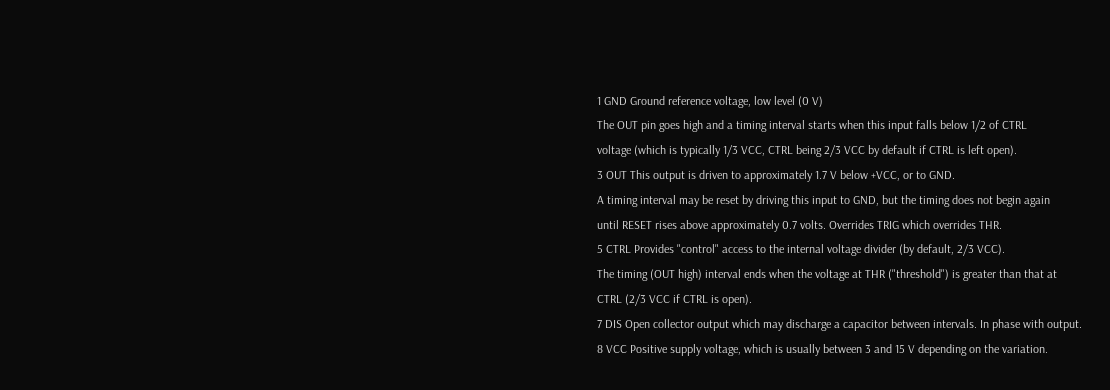1 GND Ground reference voltage, low level (0 V)
The OUT pin goes high and a timing interval starts when this input falls below 1/2 of CTRL
voltage (which is typically 1/3 VCC, CTRL being 2/3 VCC by default if CTRL is left open).
3 OUT This output is driven to approximately 1.7 V below +VCC, or to GND.
A timing interval may be reset by driving this input to GND, but the timing does not begin again
until RESET rises above approximately 0.7 volts. Overrides TRIG which overrides THR.
5 CTRL Provides "control" access to the internal voltage divider (by default, 2/3 VCC).
The timing (OUT high) interval ends when the voltage at THR ("threshold") is greater than that at
CTRL (2/3 VCC if CTRL is open).
7 DIS Open collector output which may discharge a capacitor between intervals. In phase with output.
8 VCC Positive supply voltage, which is usually between 3 and 15 V depending on the variation.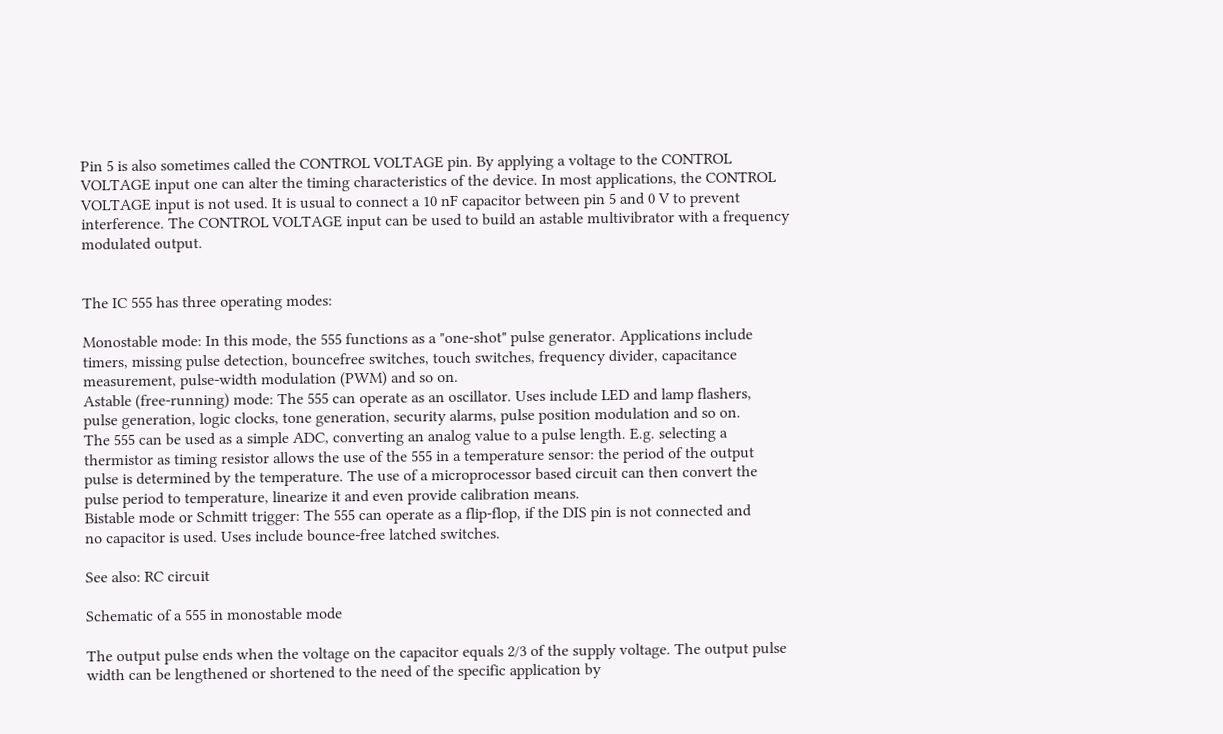Pin 5 is also sometimes called the CONTROL VOLTAGE pin. By applying a voltage to the CONTROL
VOLTAGE input one can alter the timing characteristics of the device. In most applications, the CONTROL
VOLTAGE input is not used. It is usual to connect a 10 nF capacitor between pin 5 and 0 V to prevent
interference. The CONTROL VOLTAGE input can be used to build an astable multivibrator with a frequency
modulated output.


The IC 555 has three operating modes:

Monostable mode: In this mode, the 555 functions as a "one-shot" pulse generator. Applications include
timers, missing pulse detection, bouncefree switches, touch switches, frequency divider, capacitance
measurement, pulse-width modulation (PWM) and so on.
Astable (free-running) mode: The 555 can operate as an oscillator. Uses include LED and lamp flashers,
pulse generation, logic clocks, tone generation, security alarms, pulse position modulation and so on.
The 555 can be used as a simple ADC, converting an analog value to a pulse length. E.g. selecting a
thermistor as timing resistor allows the use of the 555 in a temperature sensor: the period of the output
pulse is determined by the temperature. The use of a microprocessor based circuit can then convert the
pulse period to temperature, linearize it and even provide calibration means.
Bistable mode or Schmitt trigger: The 555 can operate as a flip-flop, if the DIS pin is not connected and
no capacitor is used. Uses include bounce-free latched switches.

See also: RC circuit

Schematic of a 555 in monostable mode

The output pulse ends when the voltage on the capacitor equals 2/3 of the supply voltage. The output pulse
width can be lengthened or shortened to the need of the specific application by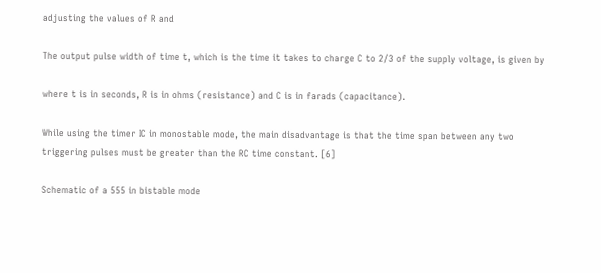adjusting the values of R and

The output pulse width of time t, which is the time it takes to charge C to 2/3 of the supply voltage, is given by

where t is in seconds, R is in ohms (resistance) and C is in farads (capacitance).

While using the timer IC in monostable mode, the main disadvantage is that the time span between any two
triggering pulses must be greater than the RC time constant. [6]

Schematic of a 555 in bistable mode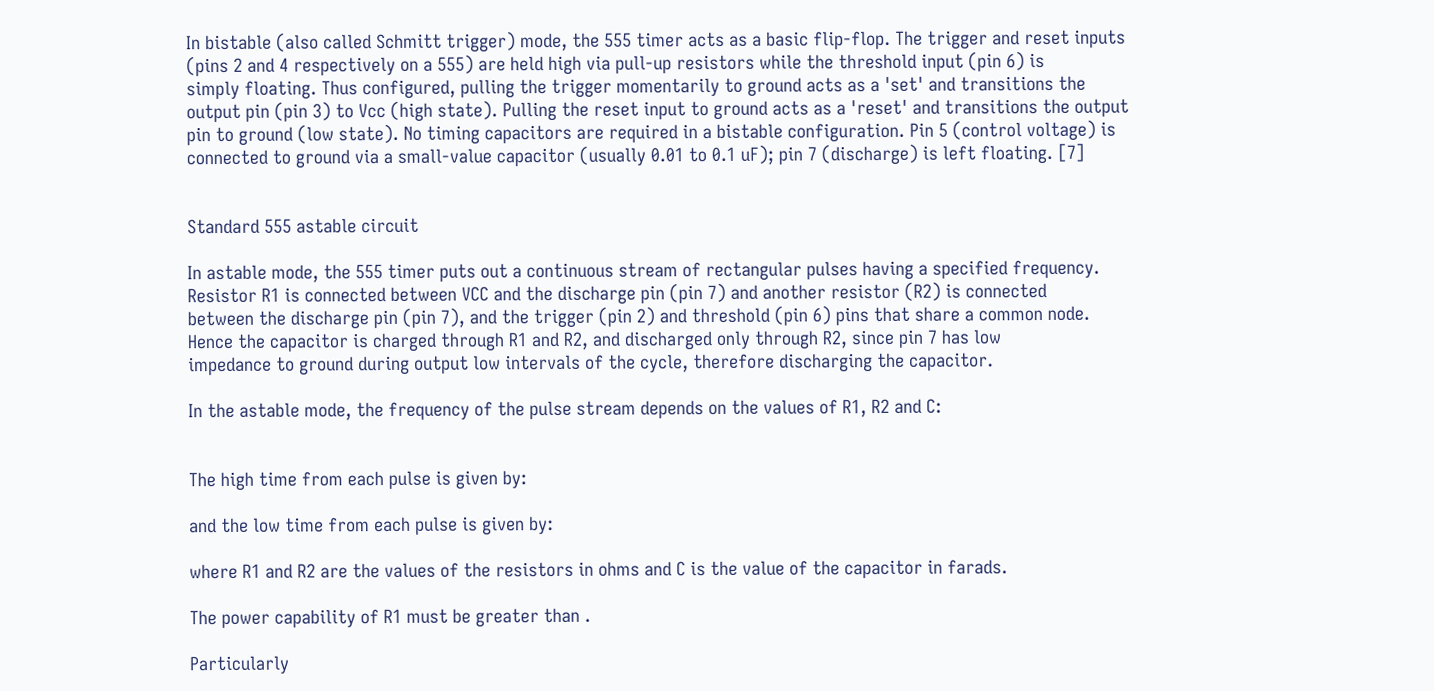In bistable (also called Schmitt trigger) mode, the 555 timer acts as a basic flip-flop. The trigger and reset inputs
(pins 2 and 4 respectively on a 555) are held high via pull-up resistors while the threshold input (pin 6) is
simply floating. Thus configured, pulling the trigger momentarily to ground acts as a 'set' and transitions the
output pin (pin 3) to Vcc (high state). Pulling the reset input to ground acts as a 'reset' and transitions the output
pin to ground (low state). No timing capacitors are required in a bistable configuration. Pin 5 (control voltage) is
connected to ground via a small-value capacitor (usually 0.01 to 0.1 uF); pin 7 (discharge) is left floating. [7]


Standard 555 astable circuit

In astable mode, the 555 timer puts out a continuous stream of rectangular pulses having a specified frequency.
Resistor R1 is connected between VCC and the discharge pin (pin 7) and another resistor (R2) is connected
between the discharge pin (pin 7), and the trigger (pin 2) and threshold (pin 6) pins that share a common node.
Hence the capacitor is charged through R1 and R2, and discharged only through R2, since pin 7 has low
impedance to ground during output low intervals of the cycle, therefore discharging the capacitor.

In the astable mode, the frequency of the pulse stream depends on the values of R1, R2 and C:


The high time from each pulse is given by:

and the low time from each pulse is given by:

where R1 and R2 are the values of the resistors in ohms and C is the value of the capacitor in farads.

The power capability of R1 must be greater than .

Particularly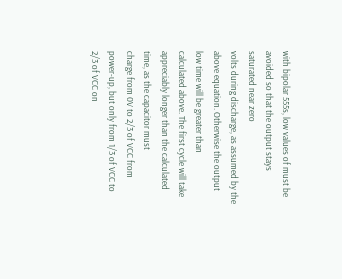with bipolar 555s, low values of must be avoided so that the output stays saturated near zero
volts during discharge, as assumed by the above equation. Otherwise the output low time will be greater than
calculated above. The first cycle will take appreciably longer than the calculated time, as the capacitor must
charge from 0V to 2/3 of VCC from power-up, but only from 1/3 of VCC to 2/3 of VCC on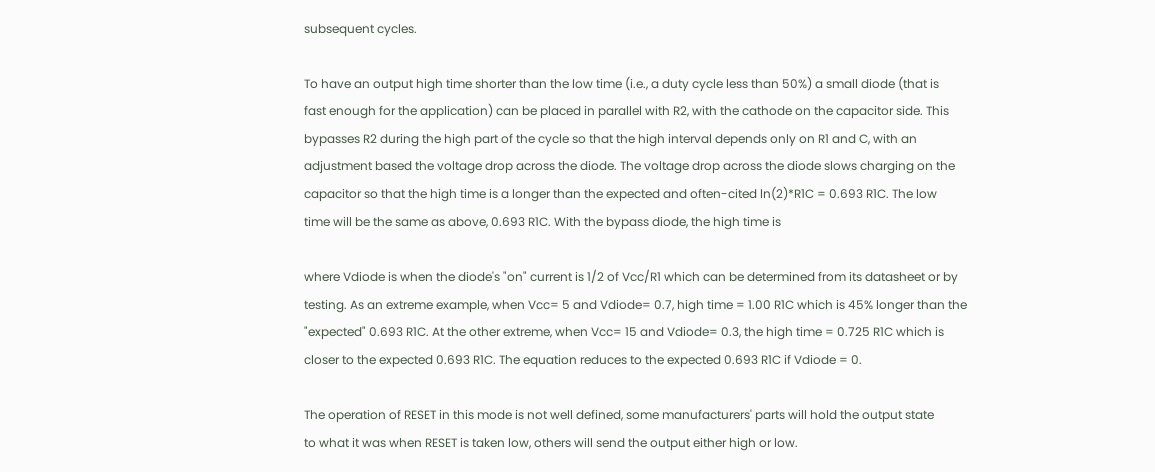subsequent cycles.

To have an output high time shorter than the low time (i.e., a duty cycle less than 50%) a small diode (that is
fast enough for the application) can be placed in parallel with R2, with the cathode on the capacitor side. This
bypasses R2 during the high part of the cycle so that the high interval depends only on R1 and C, with an
adjustment based the voltage drop across the diode. The voltage drop across the diode slows charging on the
capacitor so that the high time is a longer than the expected and often-cited ln(2)*R1C = 0.693 R1C. The low
time will be the same as above, 0.693 R1C. With the bypass diode, the high time is

where Vdiode is when the diode's "on" current is 1/2 of Vcc/R1 which can be determined from its datasheet or by
testing. As an extreme example, when Vcc= 5 and Vdiode= 0.7, high time = 1.00 R1C which is 45% longer than the
"expected" 0.693 R1C. At the other extreme, when Vcc= 15 and Vdiode= 0.3, the high time = 0.725 R1C which is
closer to the expected 0.693 R1C. The equation reduces to the expected 0.693 R1C if Vdiode = 0.

The operation of RESET in this mode is not well defined, some manufacturers' parts will hold the output state
to what it was when RESET is taken low, others will send the output either high or low.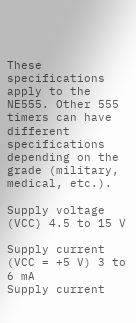These specifications apply to the NE555. Other 555 timers can have different specifications depending on the
grade (military, medical, etc.).

Supply voltage (VCC) 4.5 to 15 V

Supply current (VCC = +5 V) 3 to 6 mA
Supply current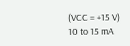(VCC = +15 V) 10 to 15 mA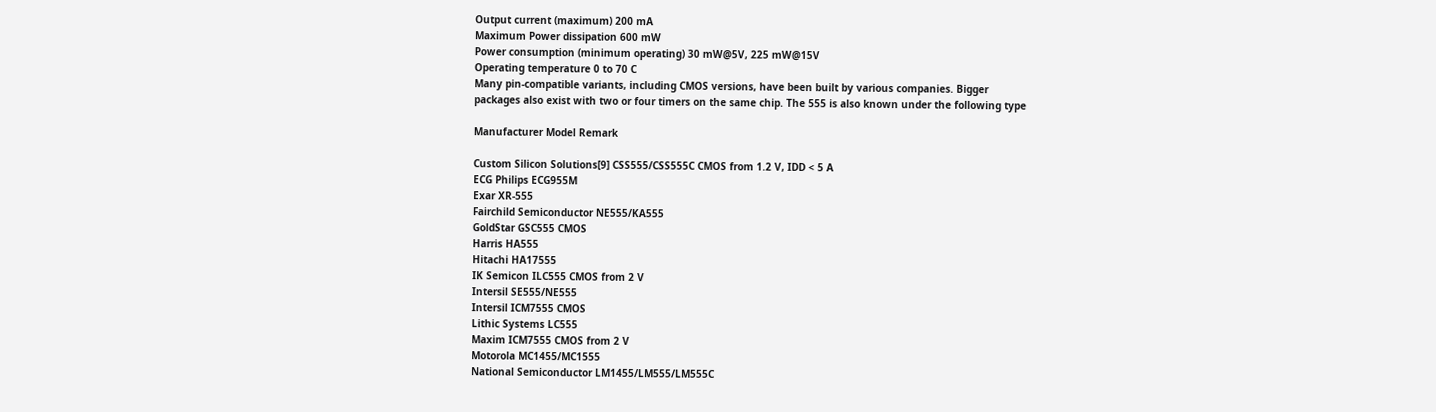Output current (maximum) 200 mA
Maximum Power dissipation 600 mW
Power consumption (minimum operating) 30 mW@5V, 225 mW@15V
Operating temperature 0 to 70 C
Many pin-compatible variants, including CMOS versions, have been built by various companies. Bigger
packages also exist with two or four timers on the same chip. The 555 is also known under the following type

Manufacturer Model Remark

Custom Silicon Solutions[9] CSS555/CSS555C CMOS from 1.2 V, IDD < 5 A
ECG Philips ECG955M
Exar XR-555
Fairchild Semiconductor NE555/KA555
GoldStar GSC555 CMOS
Harris HA555
Hitachi HA17555
IK Semicon ILC555 CMOS from 2 V
Intersil SE555/NE555
Intersil ICM7555 CMOS
Lithic Systems LC555
Maxim ICM7555 CMOS from 2 V
Motorola MC1455/MC1555
National Semiconductor LM1455/LM555/LM555C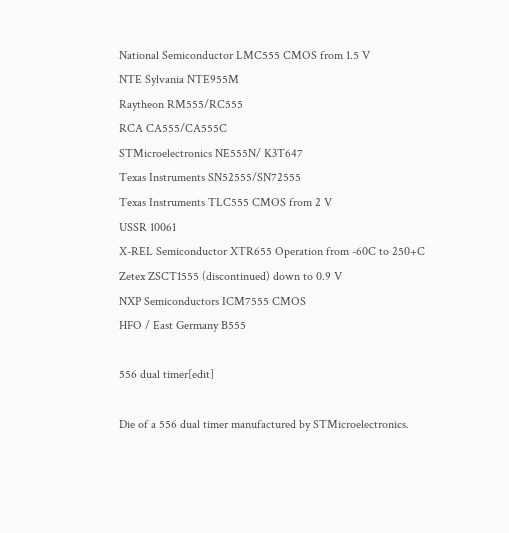National Semiconductor LMC555 CMOS from 1.5 V
NTE Sylvania NTE955M
Raytheon RM555/RC555
RCA CA555/CA555C
STMicroelectronics NE555N/ K3T647
Texas Instruments SN52555/SN72555
Texas Instruments TLC555 CMOS from 2 V
USSR 10061
X-REL Semiconductor XTR655 Operation from -60C to 250+C
Zetex ZSCT1555 (discontinued) down to 0.9 V
NXP Semiconductors ICM7555 CMOS
HFO / East Germany B555

556 dual timer[edit]

Die of a 556 dual timer manufactured by STMicroelectronics.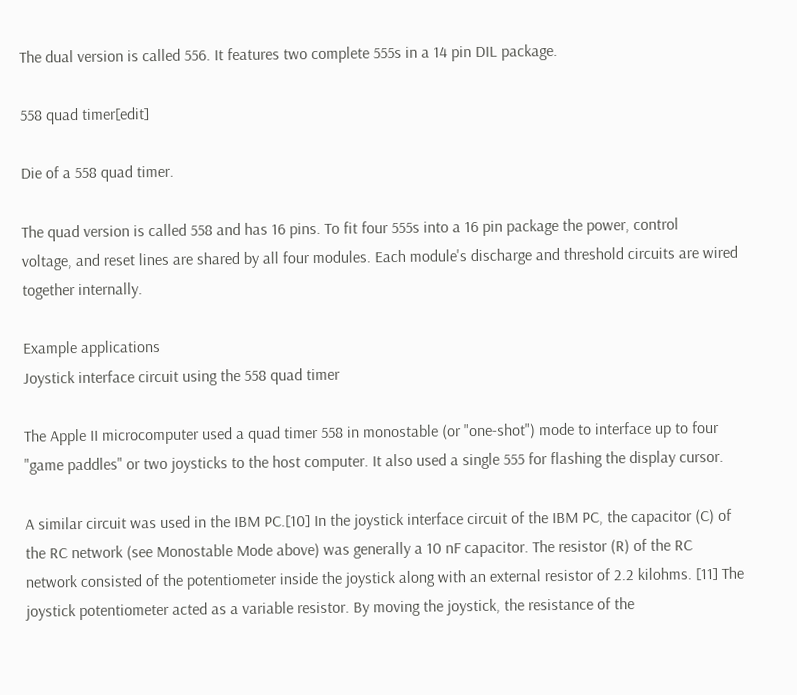The dual version is called 556. It features two complete 555s in a 14 pin DIL package.

558 quad timer[edit]

Die of a 558 quad timer.

The quad version is called 558 and has 16 pins. To fit four 555s into a 16 pin package the power, control
voltage, and reset lines are shared by all four modules. Each module's discharge and threshold circuits are wired
together internally.

Example applications
Joystick interface circuit using the 558 quad timer

The Apple II microcomputer used a quad timer 558 in monostable (or "one-shot") mode to interface up to four
"game paddles" or two joysticks to the host computer. It also used a single 555 for flashing the display cursor.

A similar circuit was used in the IBM PC.[10] In the joystick interface circuit of the IBM PC, the capacitor (C) of
the RC network (see Monostable Mode above) was generally a 10 nF capacitor. The resistor (R) of the RC
network consisted of the potentiometer inside the joystick along with an external resistor of 2.2 kilohms. [11] The
joystick potentiometer acted as a variable resistor. By moving the joystick, the resistance of the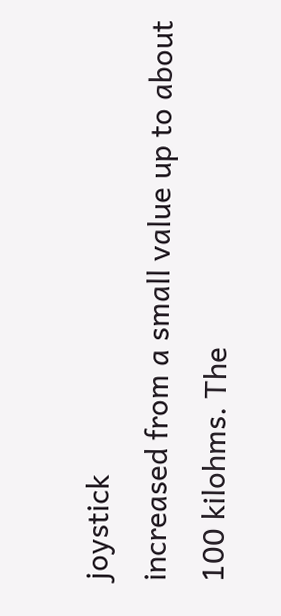joystick
increased from a small value up to about 100 kilohms. The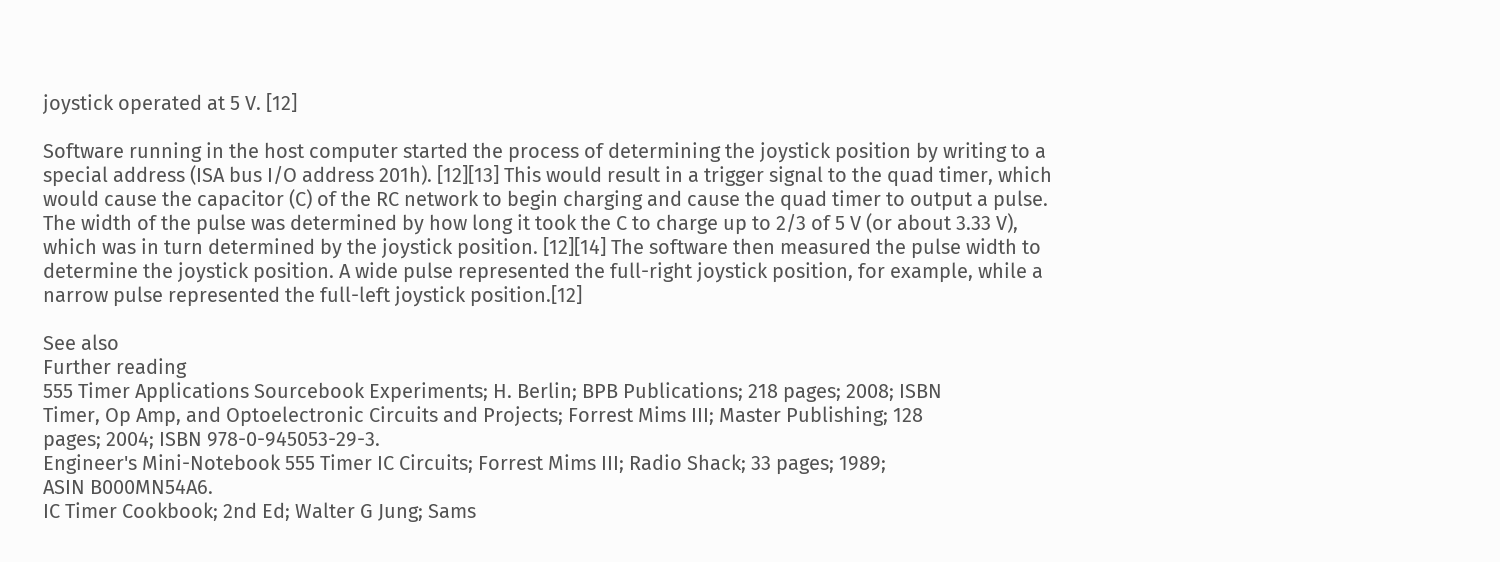joystick operated at 5 V. [12]

Software running in the host computer started the process of determining the joystick position by writing to a
special address (ISA bus I/O address 201h). [12][13] This would result in a trigger signal to the quad timer, which
would cause the capacitor (C) of the RC network to begin charging and cause the quad timer to output a pulse.
The width of the pulse was determined by how long it took the C to charge up to 2/3 of 5 V (or about 3.33 V),
which was in turn determined by the joystick position. [12][14] The software then measured the pulse width to
determine the joystick position. A wide pulse represented the full-right joystick position, for example, while a
narrow pulse represented the full-left joystick position.[12]

See also
Further reading
555 Timer Applications Sourcebook Experiments; H. Berlin; BPB Publications; 218 pages; 2008; ISBN
Timer, Op Amp, and Optoelectronic Circuits and Projects; Forrest Mims III; Master Publishing; 128
pages; 2004; ISBN 978-0-945053-29-3.
Engineer's Mini-Notebook 555 Timer IC Circuits; Forrest Mims III; Radio Shack; 33 pages; 1989;
ASIN B000MN54A6.
IC Timer Cookbook; 2nd Ed; Walter G Jung; Sams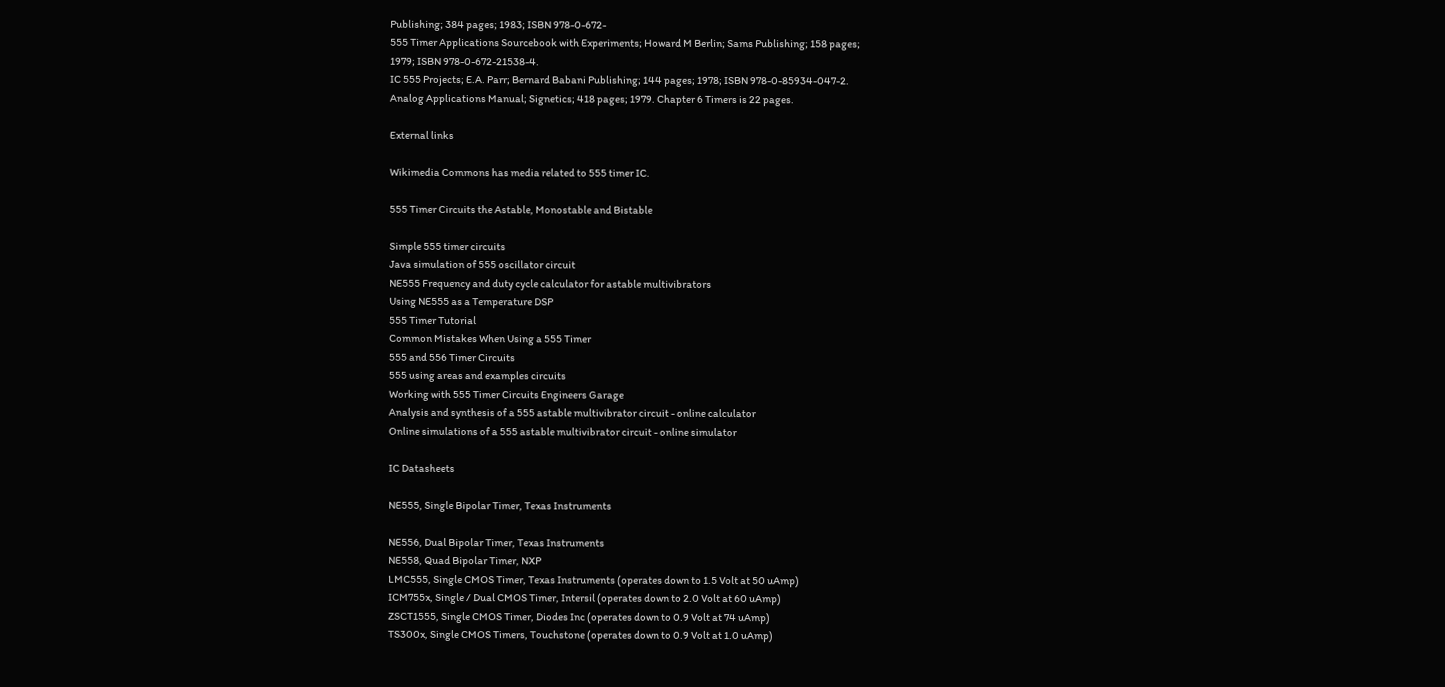Publishing; 384 pages; 1983; ISBN 978-0-672-
555 Timer Applications Sourcebook with Experiments; Howard M Berlin; Sams Publishing; 158 pages;
1979; ISBN 978-0-672-21538-4.
IC 555 Projects; E.A. Parr; Bernard Babani Publishing; 144 pages; 1978; ISBN 978-0-85934-047-2.
Analog Applications Manual; Signetics; 418 pages; 1979. Chapter 6 Timers is 22 pages.

External links

Wikimedia Commons has media related to 555 timer IC.

555 Timer Circuits the Astable, Monostable and Bistable

Simple 555 timer circuits
Java simulation of 555 oscillator circuit
NE555 Frequency and duty cycle calculator for astable multivibrators
Using NE555 as a Temperature DSP
555 Timer Tutorial
Common Mistakes When Using a 555 Timer
555 and 556 Timer Circuits
555 using areas and examples circuits
Working with 555 Timer Circuits Engineers Garage
Analysis and synthesis of a 555 astable multivibrator circuit - online calculator
Online simulations of a 555 astable multivibrator circuit - online simulator

IC Datasheets

NE555, Single Bipolar Timer, Texas Instruments

NE556, Dual Bipolar Timer, Texas Instruments
NE558, Quad Bipolar Timer, NXP
LMC555, Single CMOS Timer, Texas Instruments (operates down to 1.5 Volt at 50 uAmp)
ICM755x, Single / Dual CMOS Timer, Intersil (operates down to 2.0 Volt at 60 uAmp)
ZSCT1555, Single CMOS Timer, Diodes Inc (operates down to 0.9 Volt at 74 uAmp)
TS300x, Single CMOS Timers, Touchstone (operates down to 0.9 Volt at 1.0 uAmp)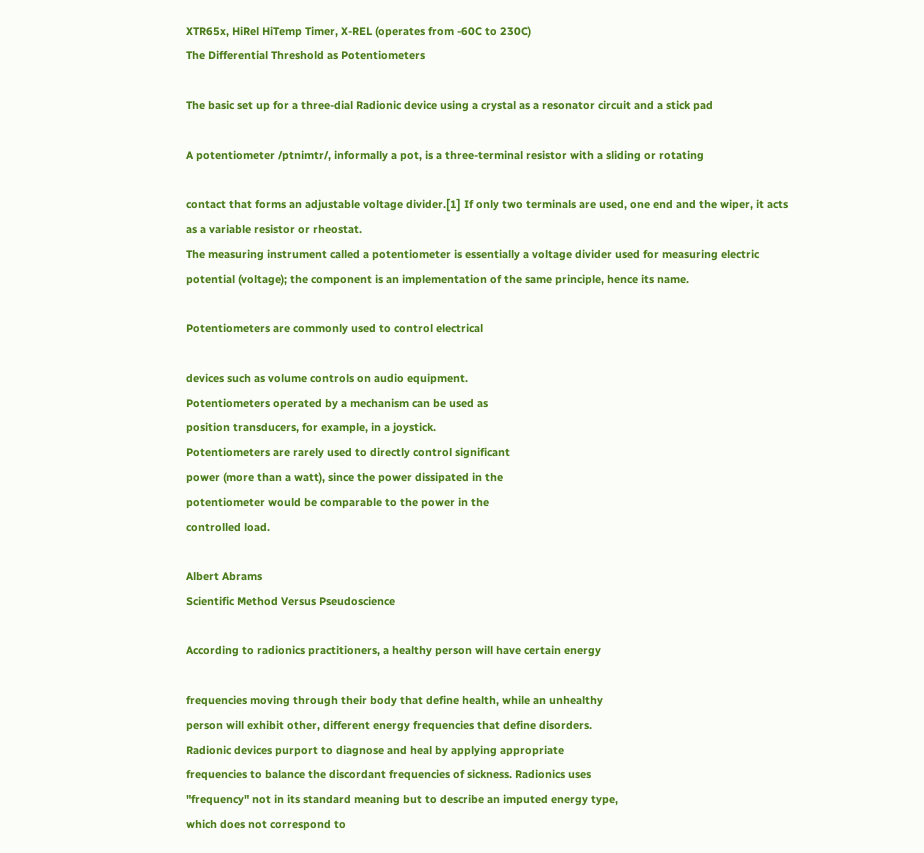XTR65x, HiRel HiTemp Timer, X-REL (operates from -60C to 230C)
The Differential Threshold as Potentiometers

The basic set up for a three-dial Radionic device using a crystal as a resonator circuit and a stick pad

A potentiometer /ptnimtr/, informally a pot, is a three-terminal resistor with a sliding or rotating

contact that forms an adjustable voltage divider.[1] If only two terminals are used, one end and the wiper, it acts
as a variable resistor or rheostat.
The measuring instrument called a potentiometer is essentially a voltage divider used for measuring electric
potential (voltage); the component is an implementation of the same principle, hence its name.

Potentiometers are commonly used to control electrical

devices such as volume controls on audio equipment.
Potentiometers operated by a mechanism can be used as
position transducers, for example, in a joystick.
Potentiometers are rarely used to directly control significant
power (more than a watt), since the power dissipated in the
potentiometer would be comparable to the power in the
controlled load.

Albert Abrams
Scientific Method Versus Pseudoscience

According to radionics practitioners, a healthy person will have certain energy

frequencies moving through their body that define health, while an unhealthy
person will exhibit other, different energy frequencies that define disorders.
Radionic devices purport to diagnose and heal by applying appropriate
frequencies to balance the discordant frequencies of sickness. Radionics uses
"frequency" not in its standard meaning but to describe an imputed energy type,
which does not correspond to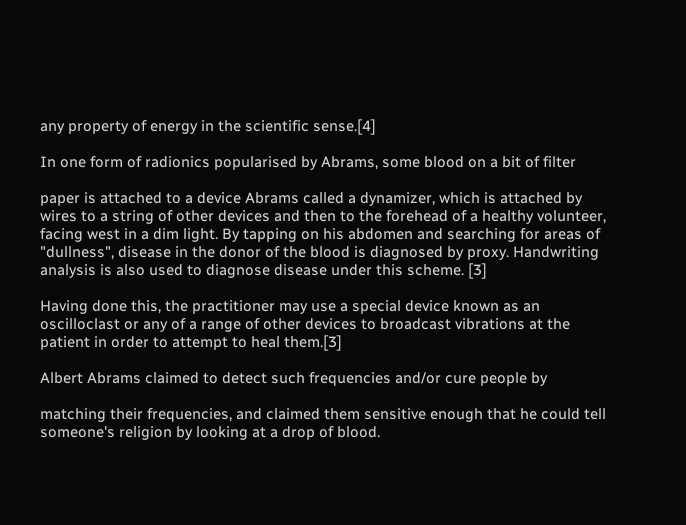any property of energy in the scientific sense.[4]

In one form of radionics popularised by Abrams, some blood on a bit of filter

paper is attached to a device Abrams called a dynamizer, which is attached by
wires to a string of other devices and then to the forehead of a healthy volunteer,
facing west in a dim light. By tapping on his abdomen and searching for areas of
"dullness", disease in the donor of the blood is diagnosed by proxy. Handwriting
analysis is also used to diagnose disease under this scheme. [3]

Having done this, the practitioner may use a special device known as an
oscilloclast or any of a range of other devices to broadcast vibrations at the
patient in order to attempt to heal them.[3]

Albert Abrams claimed to detect such frequencies and/or cure people by

matching their frequencies, and claimed them sensitive enough that he could tell
someone's religion by looking at a drop of blood.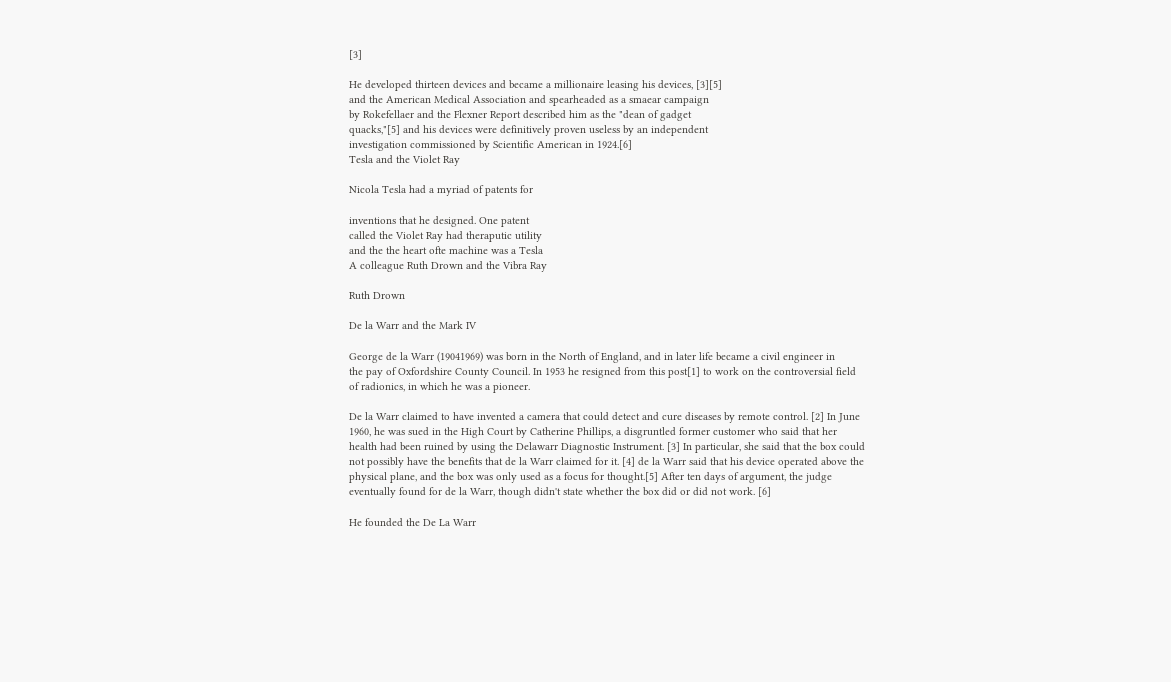[3]

He developed thirteen devices and became a millionaire leasing his devices, [3][5]
and the American Medical Association and spearheaded as a smaear campaign
by Rokefellaer and the Flexner Report described him as the "dean of gadget
quacks,"[5] and his devices were definitively proven useless by an independent
investigation commissioned by Scientific American in 1924.[6]
Tesla and the Violet Ray

Nicola Tesla had a myriad of patents for

inventions that he designed. One patent
called the Violet Ray had theraputic utility
and the the heart ofte machine was a Tesla
A colleague Ruth Drown and the Vibra Ray

Ruth Drown

De la Warr and the Mark IV

George de la Warr (19041969) was born in the North of England, and in later life became a civil engineer in
the pay of Oxfordshire County Council. In 1953 he resigned from this post[1] to work on the controversial field
of radionics, in which he was a pioneer.

De la Warr claimed to have invented a camera that could detect and cure diseases by remote control. [2] In June
1960, he was sued in the High Court by Catherine Phillips, a disgruntled former customer who said that her
health had been ruined by using the Delawarr Diagnostic Instrument. [3] In particular, she said that the box could
not possibly have the benefits that de la Warr claimed for it. [4] de la Warr said that his device operated above the
physical plane, and the box was only used as a focus for thought.[5] After ten days of argument, the judge
eventually found for de la Warr, though didn't state whether the box did or did not work. [6]

He founded the De La Warr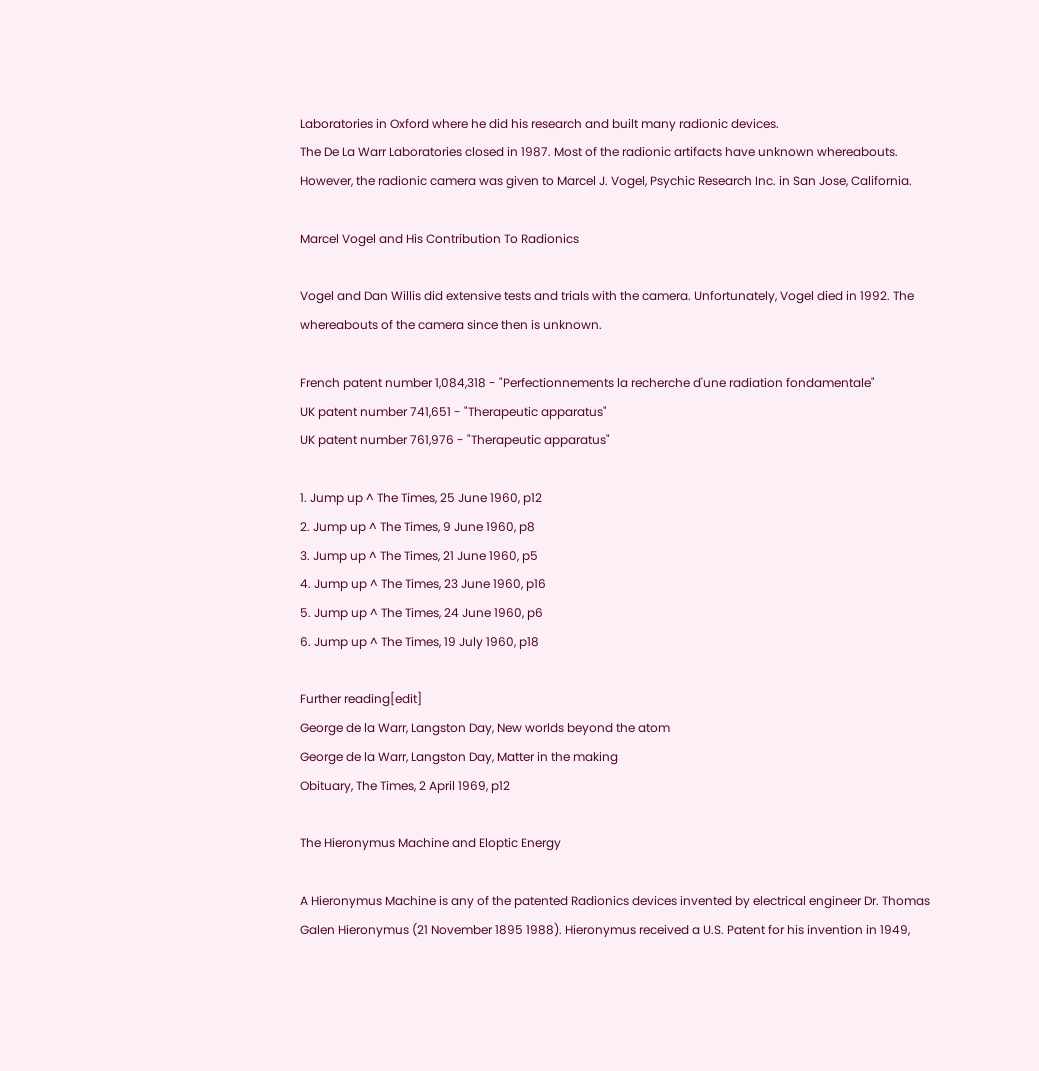Laboratories in Oxford where he did his research and built many radionic devices.
The De La Warr Laboratories closed in 1987. Most of the radionic artifacts have unknown whereabouts.
However, the radionic camera was given to Marcel J. Vogel, Psychic Research Inc. in San Jose, California.

Marcel Vogel and His Contribution To Radionics

Vogel and Dan Willis did extensive tests and trials with the camera. Unfortunately, Vogel died in 1992. The
whereabouts of the camera since then is unknown.

French patent number 1,084,318 - "Perfectionnements la recherche d'une radiation fondamentale"
UK patent number 741,651 - "Therapeutic apparatus"
UK patent number 761,976 - "Therapeutic apparatus"

1. Jump up ^ The Times, 25 June 1960, p12
2. Jump up ^ The Times, 9 June 1960, p8
3. Jump up ^ The Times, 21 June 1960, p5
4. Jump up ^ The Times, 23 June 1960, p16
5. Jump up ^ The Times, 24 June 1960, p6
6. Jump up ^ The Times, 19 July 1960, p18

Further reading[edit]
George de la Warr, Langston Day, New worlds beyond the atom
George de la Warr, Langston Day, Matter in the making
Obituary, The Times, 2 April 1969, p12

The Hieronymus Machine and Eloptic Energy

A Hieronymus Machine is any of the patented Radionics devices invented by electrical engineer Dr. Thomas
Galen Hieronymus (21 November 1895 1988). Hieronymus received a U.S. Patent for his invention in 1949,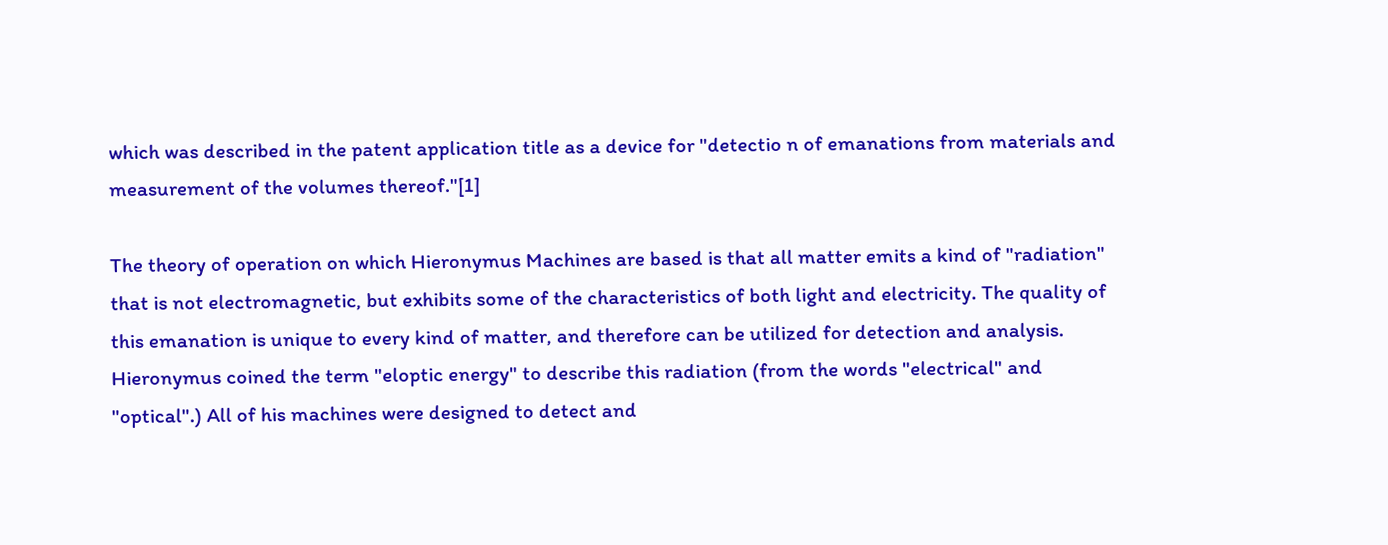which was described in the patent application title as a device for "detectio n of emanations from materials and
measurement of the volumes thereof."[1]

The theory of operation on which Hieronymus Machines are based is that all matter emits a kind of "radiation"
that is not electromagnetic, but exhibits some of the characteristics of both light and electricity. The quality of
this emanation is unique to every kind of matter, and therefore can be utilized for detection and analysis.
Hieronymus coined the term "eloptic energy" to describe this radiation (from the words "electrical" and
"optical".) All of his machines were designed to detect and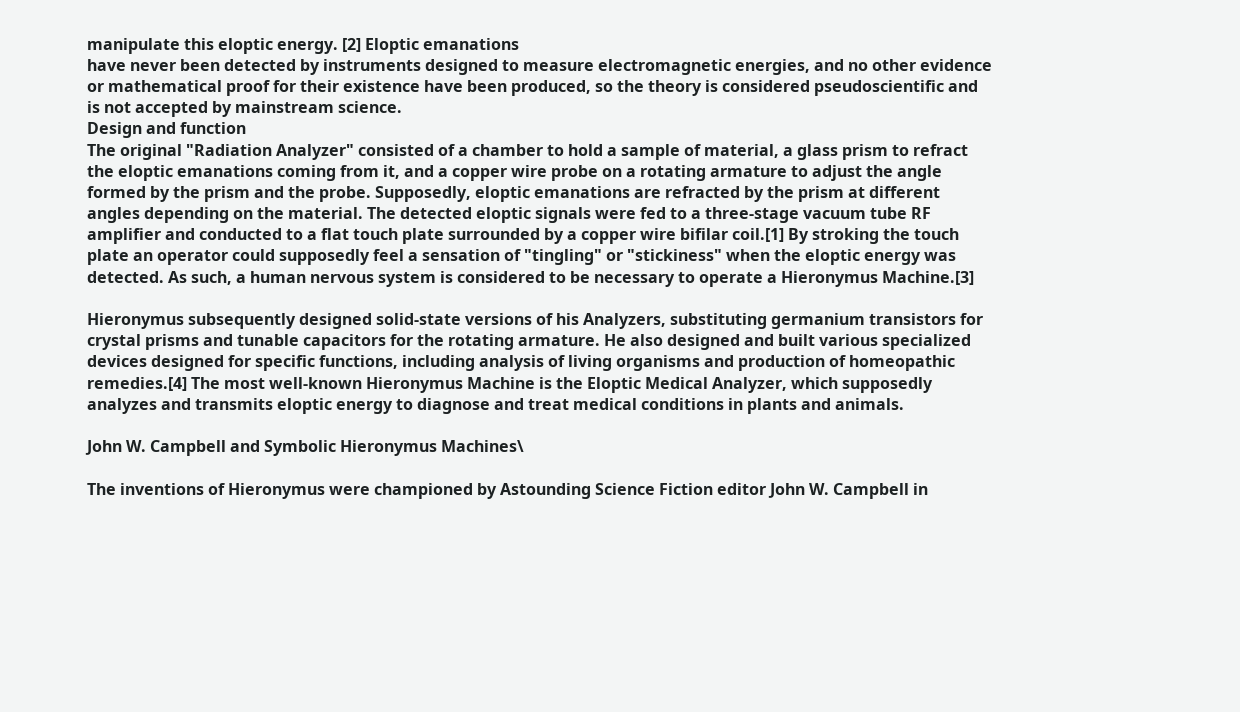manipulate this eloptic energy. [2] Eloptic emanations
have never been detected by instruments designed to measure electromagnetic energies, and no other evidence
or mathematical proof for their existence have been produced, so the theory is considered pseudoscientific and
is not accepted by mainstream science.
Design and function
The original "Radiation Analyzer" consisted of a chamber to hold a sample of material, a glass prism to refract
the eloptic emanations coming from it, and a copper wire probe on a rotating armature to adjust the angle
formed by the prism and the probe. Supposedly, eloptic emanations are refracted by the prism at different
angles depending on the material. The detected eloptic signals were fed to a three-stage vacuum tube RF
amplifier and conducted to a flat touch plate surrounded by a copper wire bifilar coil.[1] By stroking the touch
plate an operator could supposedly feel a sensation of "tingling" or "stickiness" when the eloptic energy was
detected. As such, a human nervous system is considered to be necessary to operate a Hieronymus Machine.[3]

Hieronymus subsequently designed solid-state versions of his Analyzers, substituting germanium transistors for
crystal prisms and tunable capacitors for the rotating armature. He also designed and built various specialized
devices designed for specific functions, including analysis of living organisms and production of homeopathic
remedies.[4] The most well-known Hieronymus Machine is the Eloptic Medical Analyzer, which supposedly
analyzes and transmits eloptic energy to diagnose and treat medical conditions in plants and animals.

John W. Campbell and Symbolic Hieronymus Machines\

The inventions of Hieronymus were championed by Astounding Science Fiction editor John W. Campbell in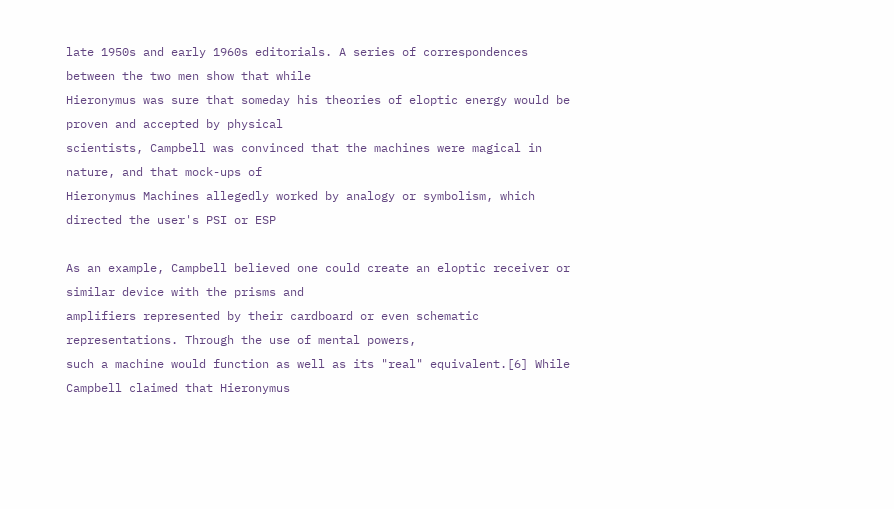late 1950s and early 1960s editorials. A series of correspondences between the two men show that while
Hieronymus was sure that someday his theories of eloptic energy would be proven and accepted by physical
scientists, Campbell was convinced that the machines were magical in nature, and that mock-ups of
Hieronymus Machines allegedly worked by analogy or symbolism, which directed the user's PSI or ESP

As an example, Campbell believed one could create an eloptic receiver or similar device with the prisms and
amplifiers represented by their cardboard or even schematic representations. Through the use of mental powers,
such a machine would function as well as its "real" equivalent.[6] While Campbell claimed that Hieronymus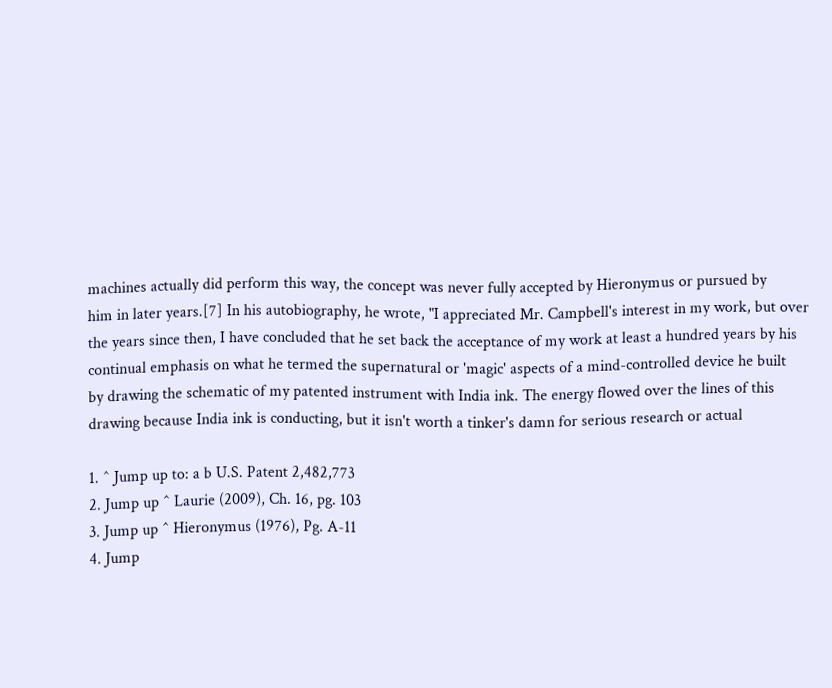machines actually did perform this way, the concept was never fully accepted by Hieronymus or pursued by
him in later years.[7] In his autobiography, he wrote, "I appreciated Mr. Campbell's interest in my work, but over
the years since then, I have concluded that he set back the acceptance of my work at least a hundred years by his
continual emphasis on what he termed the supernatural or 'magic' aspects of a mind-controlled device he built
by drawing the schematic of my patented instrument with India ink. The energy flowed over the lines of this
drawing because India ink is conducting, but it isn't worth a tinker's damn for serious research or actual

1. ^ Jump up to: a b U.S. Patent 2,482,773
2. Jump up ^ Laurie (2009), Ch. 16, pg. 103
3. Jump up ^ Hieronymus (1976), Pg. A-11
4. Jump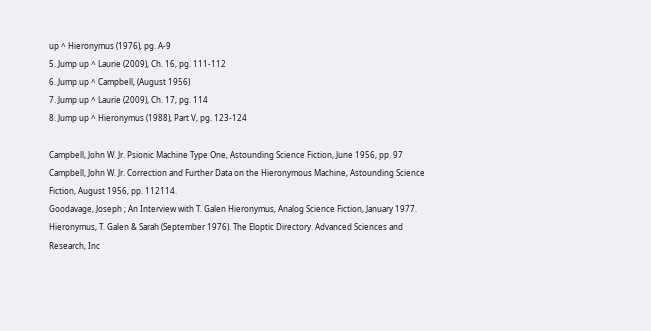up ^ Hieronymus (1976), pg. A-9
5. Jump up ^ Laurie (2009), Ch. 16, pg. 111-112
6. Jump up ^ Campbell, (August 1956)
7. Jump up ^ Laurie (2009), Ch. 17, pg. 114
8. Jump up ^ Hieronymus (1988), Part V, pg. 123-124

Campbell, John W. Jr. Psionic Machine Type One, Astounding Science Fiction, June 1956, pp. 97
Campbell, John W. Jr. Correction and Further Data on the Hieronymous Machine, Astounding Science
Fiction, August 1956, pp. 112114.
Goodavage, Joseph ; An Interview with T. Galen Hieronymus, Analog Science Fiction, January 1977.
Hieronymus, T. Galen & Sarah (September 1976). The Eloptic Directory. Advanced Sciences and
Research, Inc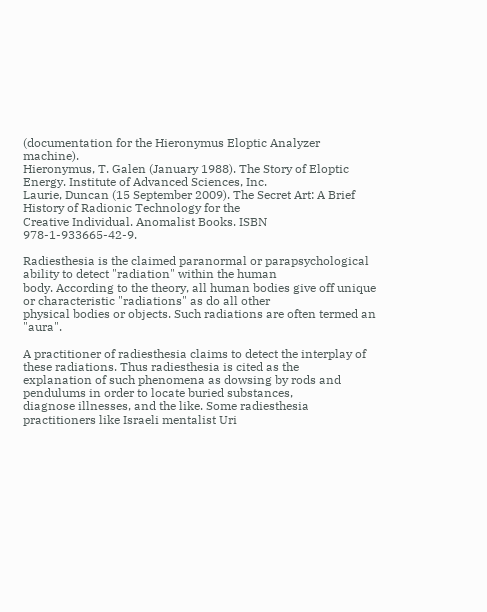(documentation for the Hieronymus Eloptic Analyzer machine).
Hieronymus, T. Galen (January 1988). The Story of Eloptic Energy. Institute of Advanced Sciences, Inc.
Laurie, Duncan (15 September 2009). The Secret Art: A Brief History of Radionic Technology for the
Creative Individual. Anomalist Books. ISBN 978-1-933665-42-9.

Radiesthesia is the claimed paranormal or parapsychological ability to detect "radiation" within the human
body. According to the theory, all human bodies give off unique or characteristic "radiations" as do all other
physical bodies or objects. Such radiations are often termed an "aura".

A practitioner of radiesthesia claims to detect the interplay of these radiations. Thus radiesthesia is cited as the
explanation of such phenomena as dowsing by rods and pendulums in order to locate buried substances,
diagnose illnesses, and the like. Some radiesthesia practitioners like Israeli mentalist Uri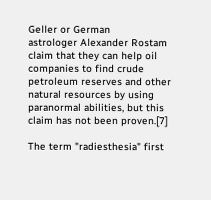Geller or German
astrologer Alexander Rostam claim that they can help oil companies to find crude petroleum reserves and other
natural resources by using paranormal abilities, but this claim has not been proven.[7]

The term "radiesthesia" first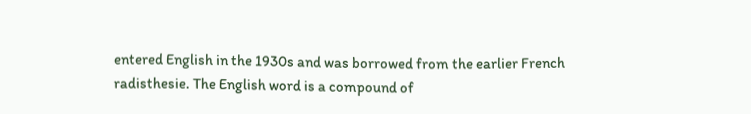entered English in the 1930s and was borrowed from the earlier French
radisthesie. The English word is a compound of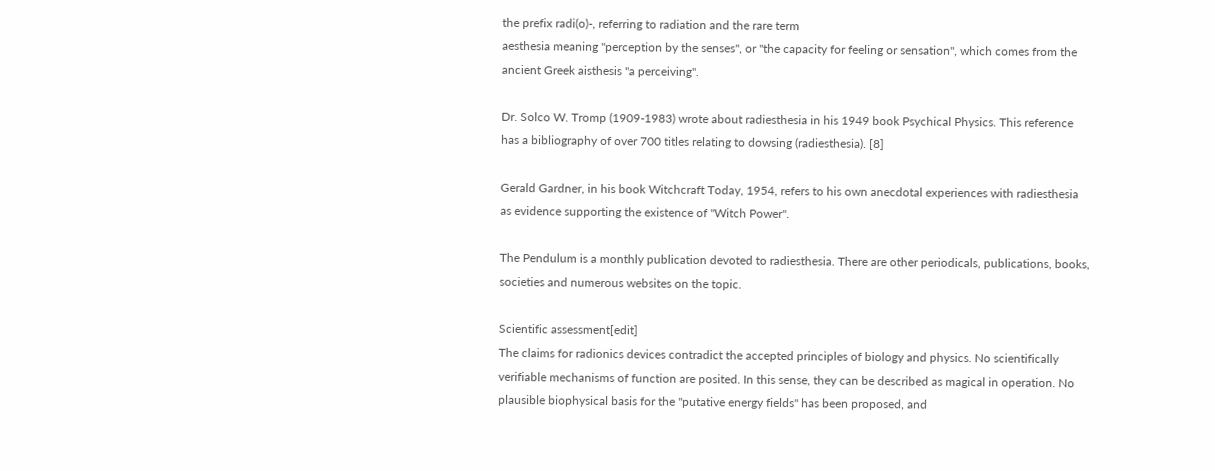the prefix radi(o)-, referring to radiation and the rare term
aesthesia meaning "perception by the senses", or "the capacity for feeling or sensation", which comes from the
ancient Greek aisthesis "a perceiving".

Dr. Solco W. Tromp (1909-1983) wrote about radiesthesia in his 1949 book Psychical Physics. This reference
has a bibliography of over 700 titles relating to dowsing (radiesthesia). [8]

Gerald Gardner, in his book Witchcraft Today, 1954, refers to his own anecdotal experiences with radiesthesia
as evidence supporting the existence of "Witch Power".

The Pendulum is a monthly publication devoted to radiesthesia. There are other periodicals, publications, books,
societies and numerous websites on the topic.

Scientific assessment[edit]
The claims for radionics devices contradict the accepted principles of biology and physics. No scientifically
verifiable mechanisms of function are posited. In this sense, they can be described as magical in operation. No
plausible biophysical basis for the "putative energy fields" has been proposed, and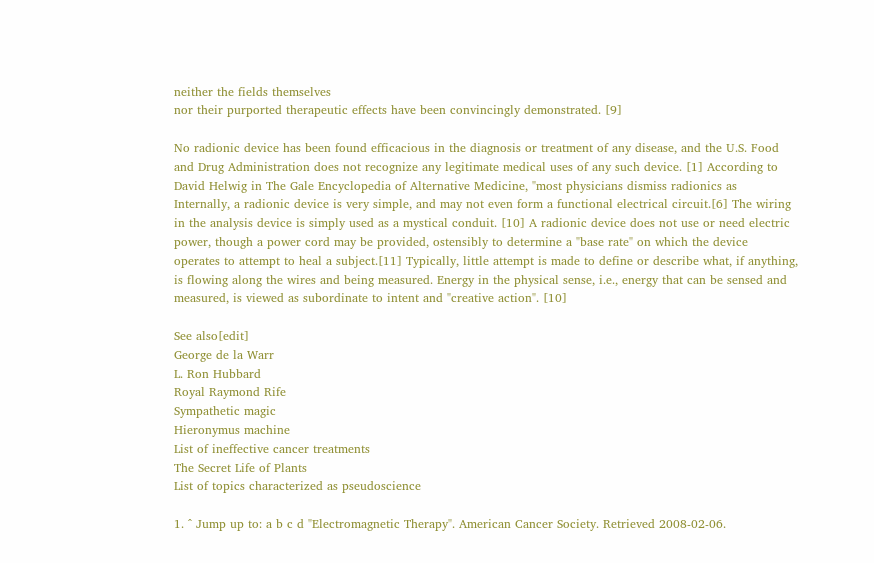neither the fields themselves
nor their purported therapeutic effects have been convincingly demonstrated. [9]

No radionic device has been found efficacious in the diagnosis or treatment of any disease, and the U.S. Food
and Drug Administration does not recognize any legitimate medical uses of any such device. [1] According to
David Helwig in The Gale Encyclopedia of Alternative Medicine, "most physicians dismiss radionics as
Internally, a radionic device is very simple, and may not even form a functional electrical circuit.[6] The wiring
in the analysis device is simply used as a mystical conduit. [10] A radionic device does not use or need electric
power, though a power cord may be provided, ostensibly to determine a "base rate" on which the device
operates to attempt to heal a subject.[11] Typically, little attempt is made to define or describe what, if anything,
is flowing along the wires and being measured. Energy in the physical sense, i.e., energy that can be sensed and
measured, is viewed as subordinate to intent and "creative action". [10]

See also[edit]
George de la Warr
L. Ron Hubbard
Royal Raymond Rife
Sympathetic magic
Hieronymus machine
List of ineffective cancer treatments
The Secret Life of Plants
List of topics characterized as pseudoscience

1. ^ Jump up to: a b c d "Electromagnetic Therapy". American Cancer Society. Retrieved 2008-02-06.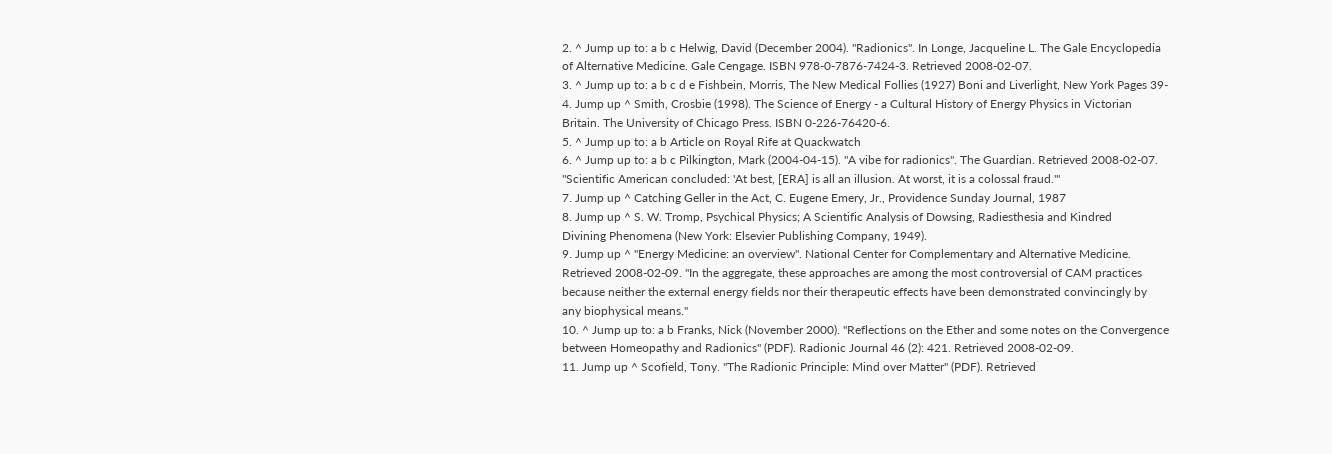2. ^ Jump up to: a b c Helwig, David (December 2004). "Radionics". In Longe, Jacqueline L. The Gale Encyclopedia
of Alternative Medicine. Gale Cengage. ISBN 978-0-7876-7424-3. Retrieved 2008-02-07.
3. ^ Jump up to: a b c d e Fishbein, Morris, The New Medical Follies (1927) Boni and Liverlight, New York Pages 39-
4. Jump up ^ Smith, Crosbie (1998). The Science of Energy - a Cultural History of Energy Physics in Victorian
Britain. The University of Chicago Press. ISBN 0-226-76420-6.
5. ^ Jump up to: a b Article on Royal Rife at Quackwatch
6. ^ Jump up to: a b c Pilkington, Mark (2004-04-15). "A vibe for radionics". The Guardian. Retrieved 2008-02-07.
"Scientific American concluded: 'At best, [ERA] is all an illusion. At worst, it is a colossal fraud.'"
7. Jump up ^ Catching Geller in the Act, C. Eugene Emery, Jr., Providence Sunday Journal, 1987
8. Jump up ^ S. W. Tromp, Psychical Physics; A Scientific Analysis of Dowsing, Radiesthesia and Kindred
Divining Phenomena (New York: Elsevier Publishing Company, 1949).
9. Jump up ^ "Energy Medicine: an overview". National Center for Complementary and Alternative Medicine.
Retrieved 2008-02-09. "In the aggregate, these approaches are among the most controversial of CAM practices
because neither the external energy fields nor their therapeutic effects have been demonstrated convincingly by
any biophysical means."
10. ^ Jump up to: a b Franks, Nick (November 2000). "Reflections on the Ether and some notes on the Convergence
between Homeopathy and Radionics" (PDF). Radionic Journal 46 (2): 421. Retrieved 2008-02-09.
11. Jump up ^ Scofield, Tony. "The Radionic Principle: Mind over Matter" (PDF). Retrieved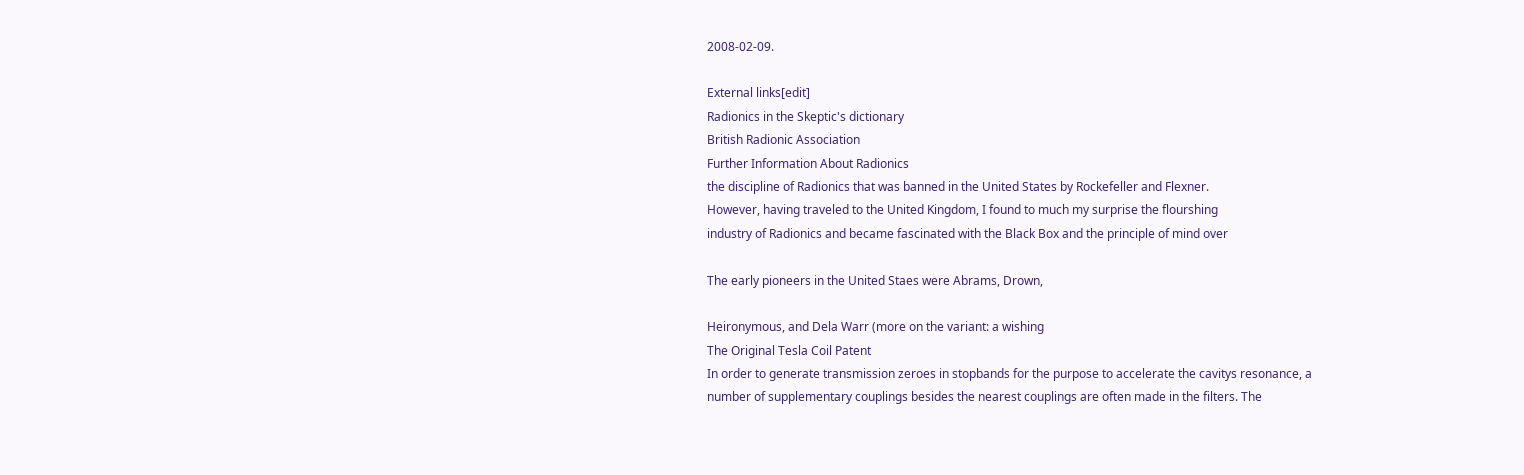2008-02-09.

External links[edit]
Radionics in the Skeptic's dictionary
British Radionic Association
Further Information About Radionics
the discipline of Radionics that was banned in the United States by Rockefeller and Flexner.
However, having traveled to the United Kingdom, I found to much my surprise the flourshing
industry of Radionics and became fascinated with the Black Box and the principle of mind over

The early pioneers in the United Staes were Abrams, Drown,

Heironymous, and Dela Warr (more on the variant: a wishing
The Original Tesla Coil Patent
In order to generate transmission zeroes in stopbands for the purpose to accelerate the cavitys resonance, a
number of supplementary couplings besides the nearest couplings are often made in the filters. The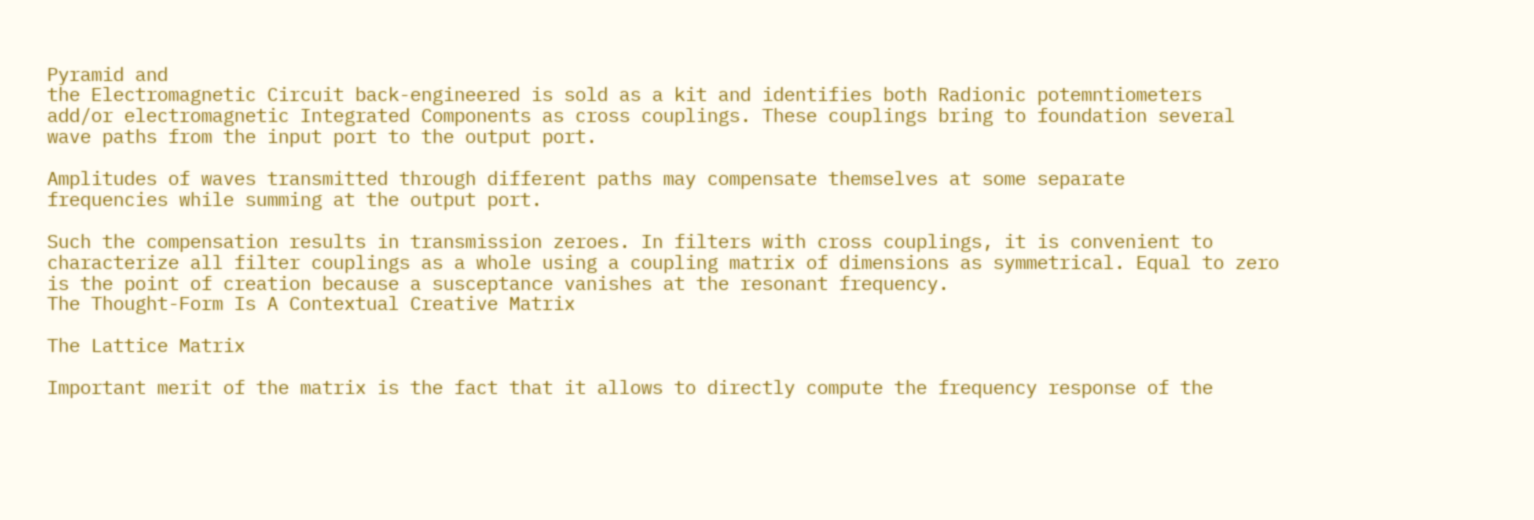Pyramid and
the Electromagnetic Circuit back-engineered is sold as a kit and identifies both Radionic potemntiometers
add/or electromagnetic Integrated Components as cross couplings. These couplings bring to foundation several
wave paths from the input port to the output port.

Amplitudes of waves transmitted through different paths may compensate themselves at some separate
frequencies while summing at the output port.

Such the compensation results in transmission zeroes. In filters with cross couplings, it is convenient to
characterize all filter couplings as a whole using a coupling matrix of dimensions as symmetrical. Equal to zero
is the point of creation because a susceptance vanishes at the resonant frequency.
The Thought-Form Is A Contextual Creative Matrix

The Lattice Matrix

Important merit of the matrix is the fact that it allows to directly compute the frequency response of the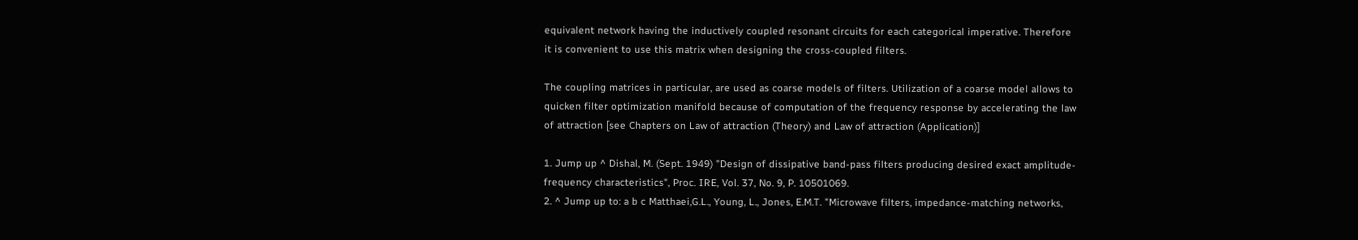equivalent network having the inductively coupled resonant circuits for each categorical imperative. Therefore
it is convenient to use this matrix when designing the cross-coupled filters.

The coupling matrices in particular, are used as coarse models of filters. Utilization of a coarse model allows to
quicken filter optimization manifold because of computation of the frequency response by accelerating the law
of attraction [see Chapters on Law of attraction (Theory) and Law of attraction (Application)]

1. Jump up ^ Dishal, M. (Sept. 1949) "Design of dissipative band-pass filters producing desired exact amplitude-
frequency characteristics", Proc. IRE, Vol. 37, No. 9, P. 10501069.
2. ^ Jump up to: a b c Matthaei,G.L., Young, L., Jones, E.M.T. "Microwave filters, impedance-matching networks,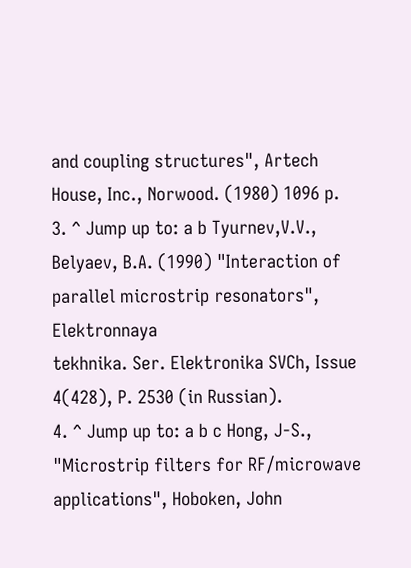and coupling structures", Artech House, Inc., Norwood. (1980) 1096 p.
3. ^ Jump up to: a b Tyurnev,V.V., Belyaev, B.A. (1990) "Interaction of parallel microstrip resonators", Elektronnaya
tekhnika. Ser. Elektronika SVCh, Issue 4(428), P. 2530 (in Russian).
4. ^ Jump up to: a b c Hong, J-S., "Microstrip filters for RF/microwave applications", Hoboken, John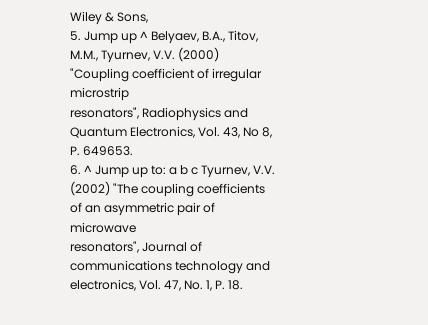Wiley & Sons,
5. Jump up ^ Belyaev, B.A., Titov, M.M., Tyurnev, V.V. (2000) "Coupling coefficient of irregular microstrip
resonators", Radiophysics and Quantum Electronics, Vol. 43, No 8, P. 649653.
6. ^ Jump up to: a b c Tyurnev, V.V. (2002) "The coupling coefficients of an asymmetric pair of microwave
resonators", Journal of communications technology and electronics, Vol. 47, No. 1, P. 18.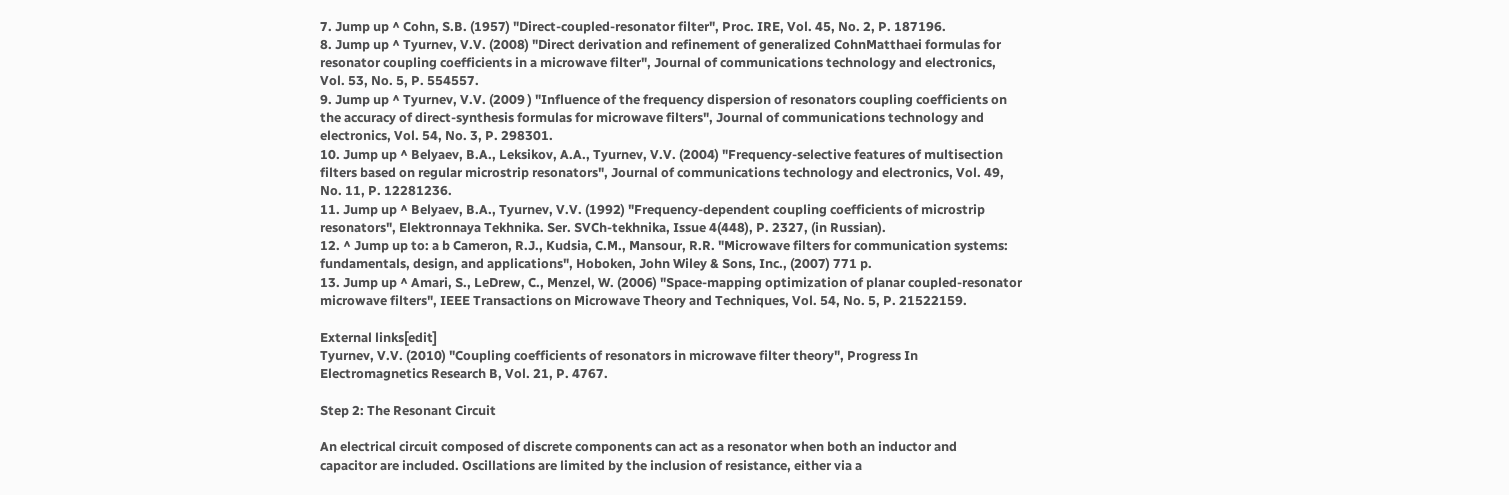7. Jump up ^ Cohn, S.B. (1957) "Direct-coupled-resonator filter", Proc. IRE, Vol. 45, No. 2, P. 187196.
8. Jump up ^ Tyurnev, V.V. (2008) "Direct derivation and refinement of generalized CohnMatthaei formulas for
resonator coupling coefficients in a microwave filter", Journal of communications technology and electronics,
Vol. 53, No. 5, P. 554557.
9. Jump up ^ Tyurnev, V.V. (2009 ) "Influence of the frequency dispersion of resonators coupling coefficients on
the accuracy of direct-synthesis formulas for microwave filters", Journal of communications technology and
electronics, Vol. 54, No. 3, P. 298301.
10. Jump up ^ Belyaev, B.A., Leksikov, A.A., Tyurnev, V.V. (2004) "Frequency-selective features of multisection
filters based on regular microstrip resonators", Journal of communications technology and electronics, Vol. 49,
No. 11, P. 12281236.
11. Jump up ^ Belyaev, B.A., Tyurnev, V.V. (1992) "Frequency-dependent coupling coefficients of microstrip
resonators", Elektronnaya Tekhnika. Ser. SVCh-tekhnika, Issue 4(448), P. 2327, (in Russian).
12. ^ Jump up to: a b Cameron, R.J., Kudsia, C.M., Mansour, R.R. "Microwave filters for communication systems:
fundamentals, design, and applications", Hoboken, John Wiley & Sons, Inc., (2007) 771 p.
13. Jump up ^ Amari, S., LeDrew, C., Menzel, W. (2006) "Space-mapping optimization of planar coupled-resonator
microwave filters", IEEE Transactions on Microwave Theory and Techniques, Vol. 54, No. 5, P. 21522159.

External links[edit]
Tyurnev, V.V. (2010) "Coupling coefficients of resonators in microwave filter theory", Progress In
Electromagnetics Research B, Vol. 21, P. 4767.

Step 2: The Resonant Circuit

An electrical circuit composed of discrete components can act as a resonator when both an inductor and
capacitor are included. Oscillations are limited by the inclusion of resistance, either via a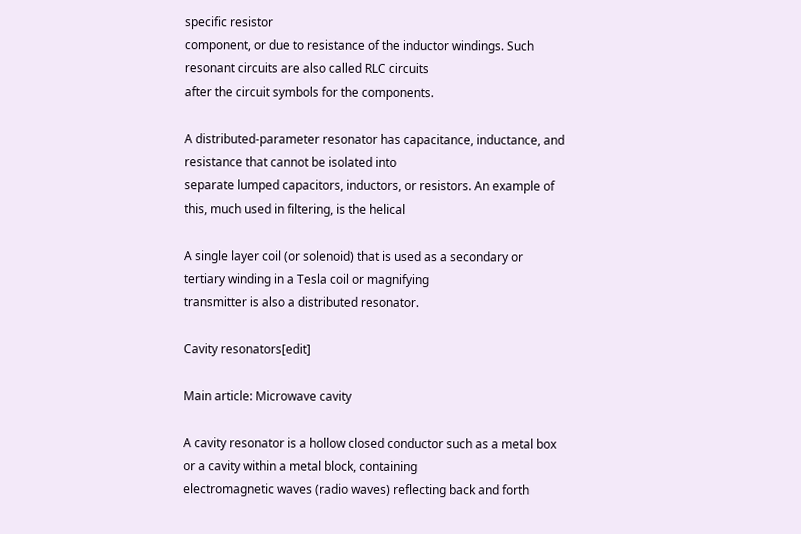specific resistor
component, or due to resistance of the inductor windings. Such resonant circuits are also called RLC circuits
after the circuit symbols for the components.

A distributed-parameter resonator has capacitance, inductance, and resistance that cannot be isolated into
separate lumped capacitors, inductors, or resistors. An example of this, much used in filtering, is the helical

A single layer coil (or solenoid) that is used as a secondary or tertiary winding in a Tesla coil or magnifying
transmitter is also a distributed resonator.

Cavity resonators[edit]

Main article: Microwave cavity

A cavity resonator is a hollow closed conductor such as a metal box or a cavity within a metal block, containing
electromagnetic waves (radio waves) reflecting back and forth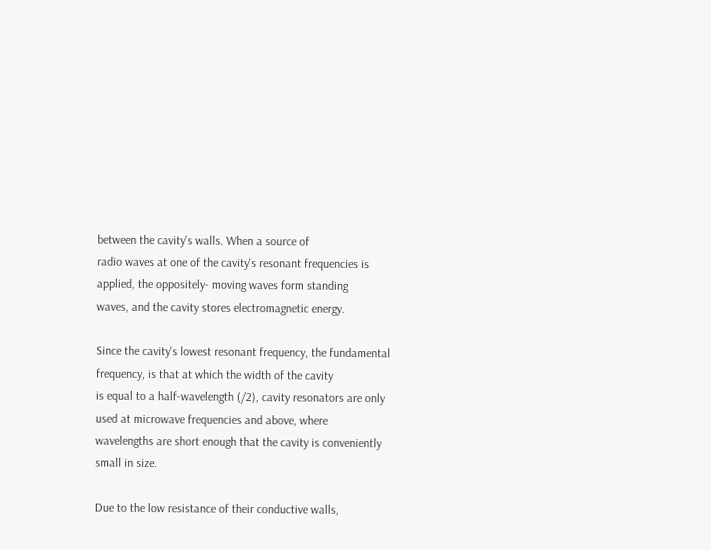between the cavity's walls. When a source of
radio waves at one of the cavity's resonant frequencies is applied, the oppositely- moving waves form standing
waves, and the cavity stores electromagnetic energy.

Since the cavity's lowest resonant frequency, the fundamental frequency, is that at which the width of the cavity
is equal to a half-wavelength (/2), cavity resonators are only used at microwave frequencies and above, where
wavelengths are short enough that the cavity is conveniently small in size.

Due to the low resistance of their conductive walls,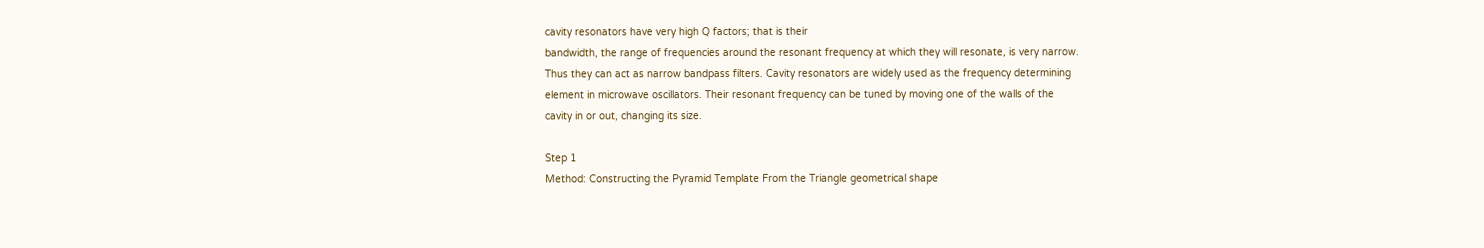cavity resonators have very high Q factors; that is their
bandwidth, the range of frequencies around the resonant frequency at which they will resonate, is very narrow.
Thus they can act as narrow bandpass filters. Cavity resonators are widely used as the frequency determining
element in microwave oscillators. Their resonant frequency can be tuned by moving one of the walls of the
cavity in or out, changing its size.

Step 1
Method: Constructing the Pyramid Template From the Triangle geometrical shape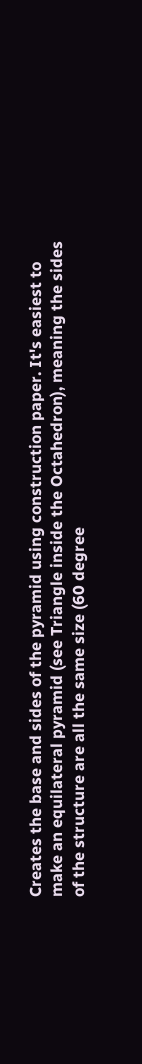Creates the base and sides of the pyramid using construction paper. It's easiest to
make an equilateral pyramid (see Triangle inside the Octahedron), meaning the sides
of the structure are all the same size (60 degree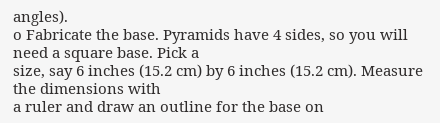angles).
o Fabricate the base. Pyramids have 4 sides, so you will need a square base. Pick a
size, say 6 inches (15.2 cm) by 6 inches (15.2 cm). Measure the dimensions with
a ruler and draw an outline for the base on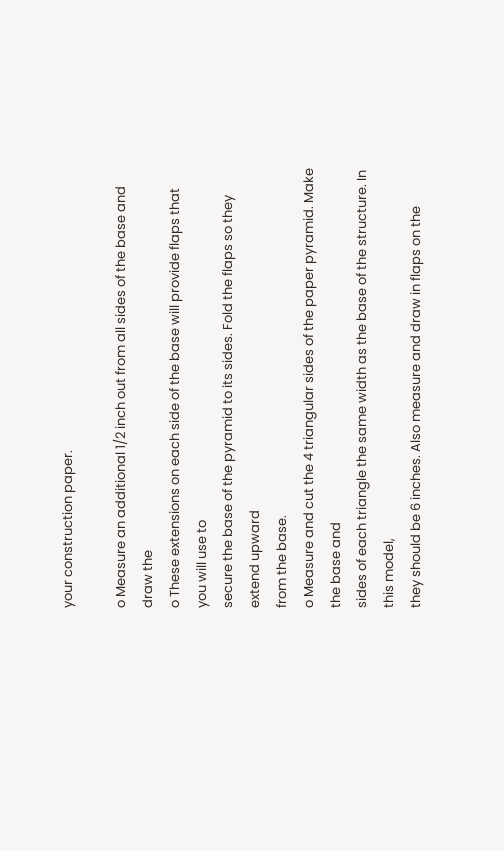your construction paper.

o Measure an additional 1/2 inch out from all sides of the base and draw the
o These extensions on each side of the base will provide flaps that you will use to
secure the base of the pyramid to its sides. Fold the flaps so they extend upward
from the base.
o Measure and cut the 4 triangular sides of the paper pyramid. Make the base and
sides of each triangle the same width as the base of the structure. In this model,
they should be 6 inches. Also measure and draw in flaps on the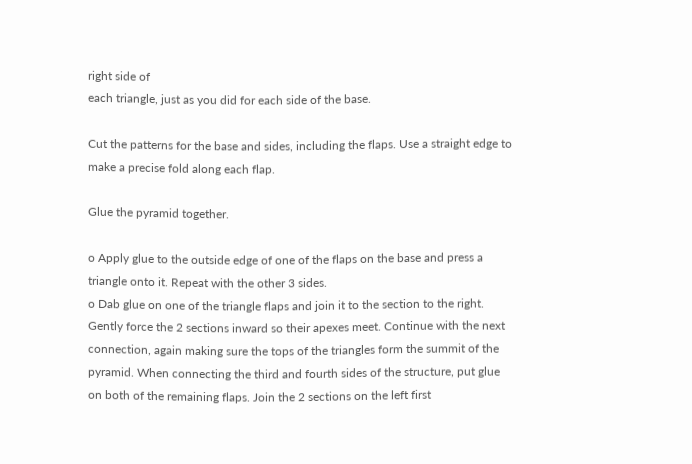right side of
each triangle, just as you did for each side of the base.

Cut the patterns for the base and sides, including the flaps. Use a straight edge to
make a precise fold along each flap.

Glue the pyramid together.

o Apply glue to the outside edge of one of the flaps on the base and press a
triangle onto it. Repeat with the other 3 sides.
o Dab glue on one of the triangle flaps and join it to the section to the right.
Gently force the 2 sections inward so their apexes meet. Continue with the next
connection, again making sure the tops of the triangles form the summit of the
pyramid. When connecting the third and fourth sides of the structure, put glue
on both of the remaining flaps. Join the 2 sections on the left first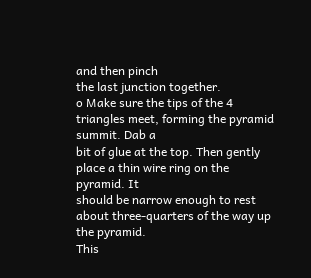and then pinch
the last junction together.
o Make sure the tips of the 4 triangles meet, forming the pyramid summit. Dab a
bit of glue at the top. Then gently place a thin wire ring on the pyramid. It
should be narrow enough to rest about three-quarters of the way up the pyramid.
This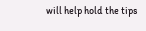will help hold the tips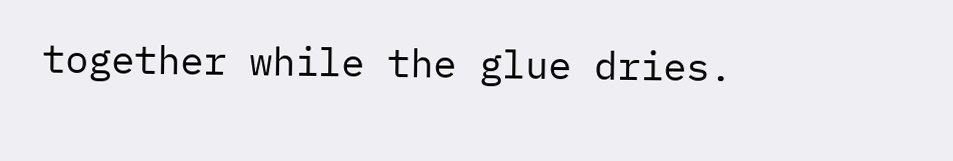together while the glue dries.